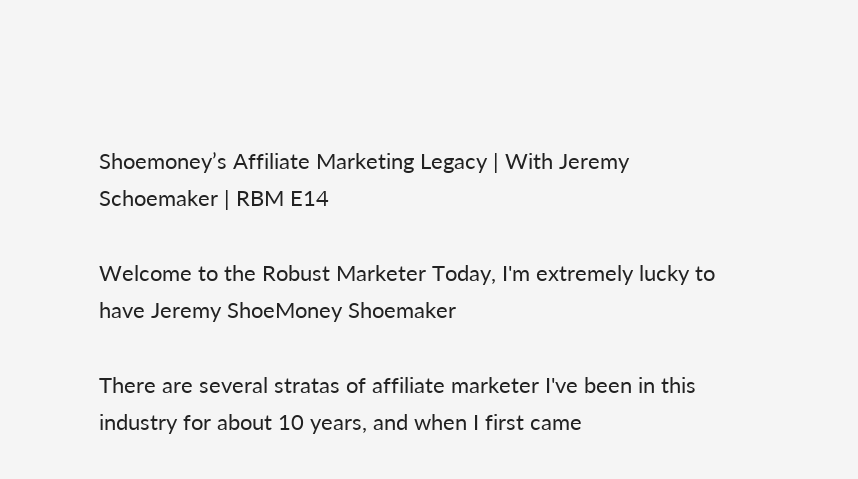Shoemoney’s Affiliate Marketing Legacy | With Jeremy Schoemaker | RBM E14

Welcome to the Robust Marketer Today, I'm extremely lucky to have Jeremy ShoeMoney Shoemaker

There are several stratas of affiliate marketer I've been in this industry for about 10 years, and when I first came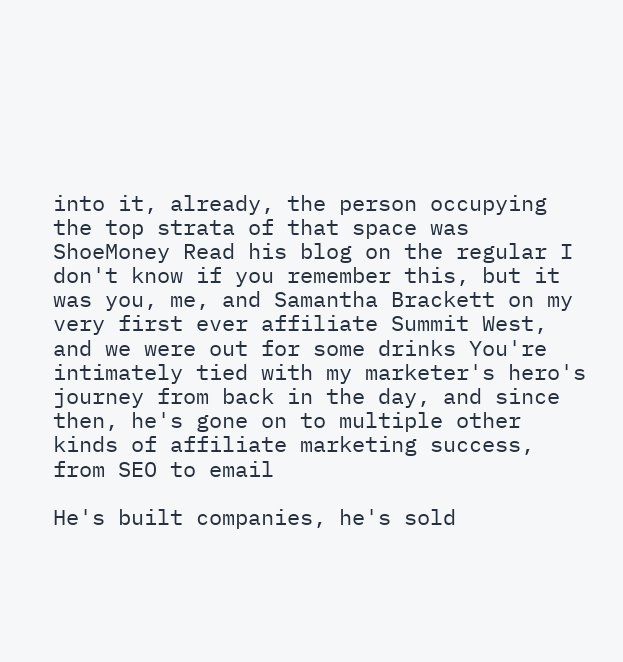into it, already, the person occupying the top strata of that space was ShoeMoney Read his blog on the regular I don't know if you remember this, but it was you, me, and Samantha Brackett on my very first ever affiliate Summit West, and we were out for some drinks You're intimately tied with my marketer's hero's journey from back in the day, and since then, he's gone on to multiple other kinds of affiliate marketing success, from SEO to email

He's built companies, he's sold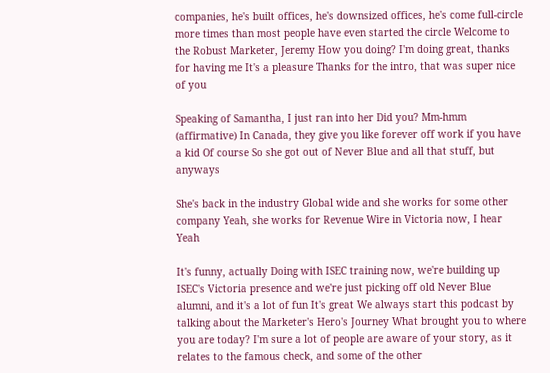companies, he's built offices, he's downsized offices, he's come full-circle more times than most people have even started the circle Welcome to the Robust Marketer, Jeremy How you doing? I'm doing great, thanks for having me It's a pleasure Thanks for the intro, that was super nice of you

Speaking of Samantha, I just ran into her Did you? Mm-hmm (affirmative) In Canada, they give you like forever off work if you have a kid Of course So she got out of Never Blue and all that stuff, but anyways

She's back in the industry Global wide and she works for some other company Yeah, she works for Revenue Wire in Victoria now, I hear Yeah

It's funny, actually Doing with ISEC training now, we're building up ISEC's Victoria presence and we're just picking off old Never Blue alumni, and it's a lot of fun It's great We always start this podcast by talking about the Marketer's Hero's Journey What brought you to where you are today? I'm sure a lot of people are aware of your story, as it relates to the famous check, and some of the other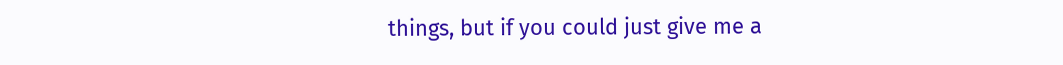things, but if you could just give me a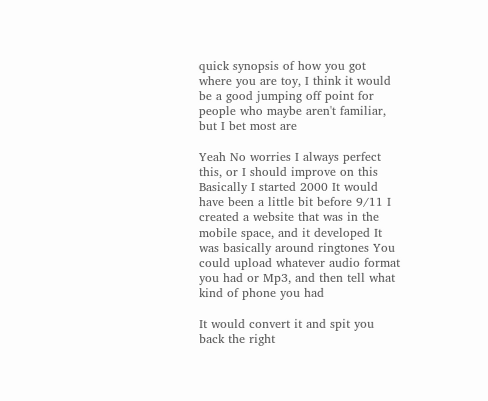quick synopsis of how you got where you are toy, I think it would be a good jumping off point for people who maybe aren't familiar, but I bet most are

Yeah No worries I always perfect this, or I should improve on this Basically I started 2000 It would have been a little bit before 9/11 I created a website that was in the mobile space, and it developed It was basically around ringtones You could upload whatever audio format you had or Mp3, and then tell what kind of phone you had

It would convert it and spit you back the right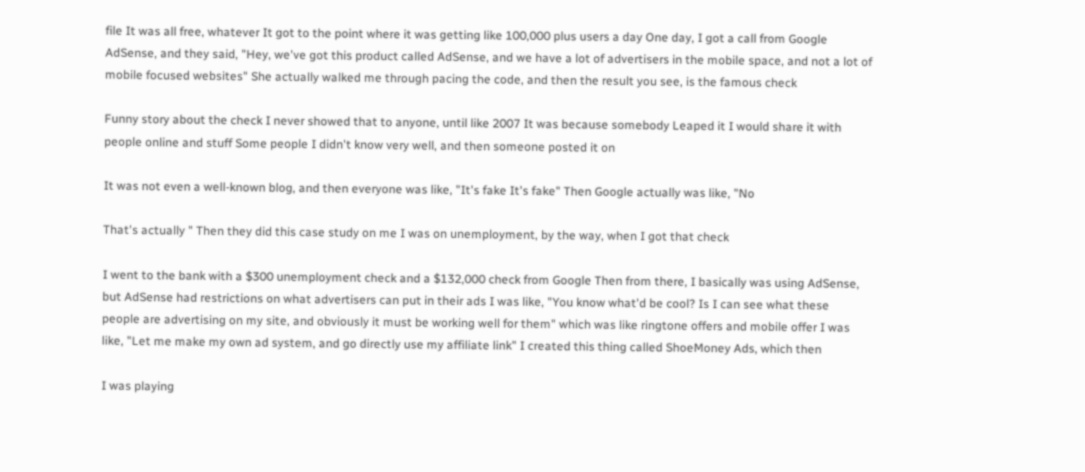file It was all free, whatever It got to the point where it was getting like 100,000 plus users a day One day, I got a call from Google AdSense, and they said, "Hey, we've got this product called AdSense, and we have a lot of advertisers in the mobile space, and not a lot of mobile focused websites" She actually walked me through pacing the code, and then the result you see, is the famous check

Funny story about the check I never showed that to anyone, until like 2007 It was because somebody Leaped it I would share it with people online and stuff Some people I didn't know very well, and then someone posted it on

It was not even a well-known blog, and then everyone was like, "It's fake It's fake" Then Google actually was like, "No

That's actually " Then they did this case study on me I was on unemployment, by the way, when I got that check

I went to the bank with a $300 unemployment check and a $132,000 check from Google Then from there, I basically was using AdSense, but AdSense had restrictions on what advertisers can put in their ads I was like, "You know what'd be cool? Is I can see what these people are advertising on my site, and obviously it must be working well for them" which was like ringtone offers and mobile offer I was like, "Let me make my own ad system, and go directly use my affiliate link" I created this thing called ShoeMoney Ads, which then

I was playing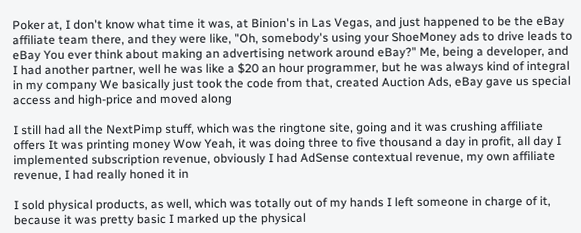Poker at, I don't know what time it was, at Binion's in Las Vegas, and just happened to be the eBay affiliate team there, and they were like, "Oh, somebody's using your ShoeMoney ads to drive leads to eBay You ever think about making an advertising network around eBay?" Me, being a developer, and I had another partner, well he was like a $20 an hour programmer, but he was always kind of integral in my company We basically just took the code from that, created Auction Ads, eBay gave us special access and high-price and moved along

I still had all the NextPimp stuff, which was the ringtone site, going and it was crushing affiliate offers It was printing money Wow Yeah, it was doing three to five thousand a day in profit, all day I implemented subscription revenue, obviously I had AdSense contextual revenue, my own affiliate revenue, I had really honed it in

I sold physical products, as well, which was totally out of my hands I left someone in charge of it, because it was pretty basic I marked up the physical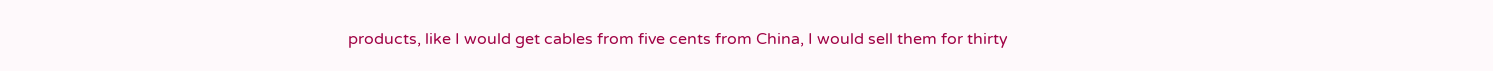products, like I would get cables from five cents from China, I would sell them for thirty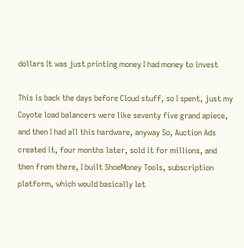dollars It was just printing money I had money to invest

This is back the days before Cloud stuff, so I spent, just my Coyote load balancers were like seventy five grand apiece, and then I had all this hardware, anyway So, Auction Ads created it, four months later, sold it for millions, and then from there, I built ShoeMoney Tools, subscription platform, which would basically let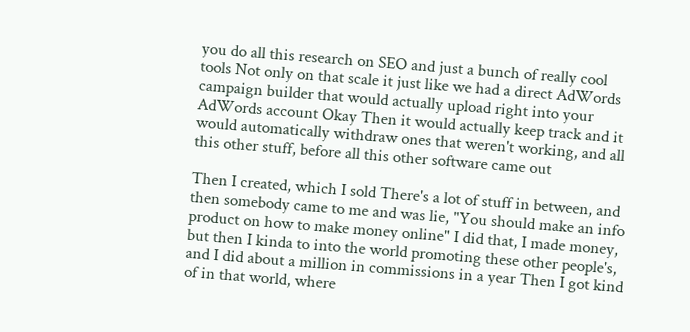you do all this research on SEO and just a bunch of really cool tools Not only on that scale it just like we had a direct AdWords campaign builder that would actually upload right into your AdWords account Okay Then it would actually keep track and it would automatically withdraw ones that weren't working, and all this other stuff, before all this other software came out

Then I created, which I sold There's a lot of stuff in between, and then somebody came to me and was lie, "You should make an info product on how to make money online" I did that, I made money, but then I kinda to into the world promoting these other people's, and I did about a million in commissions in a year Then I got kind of in that world, where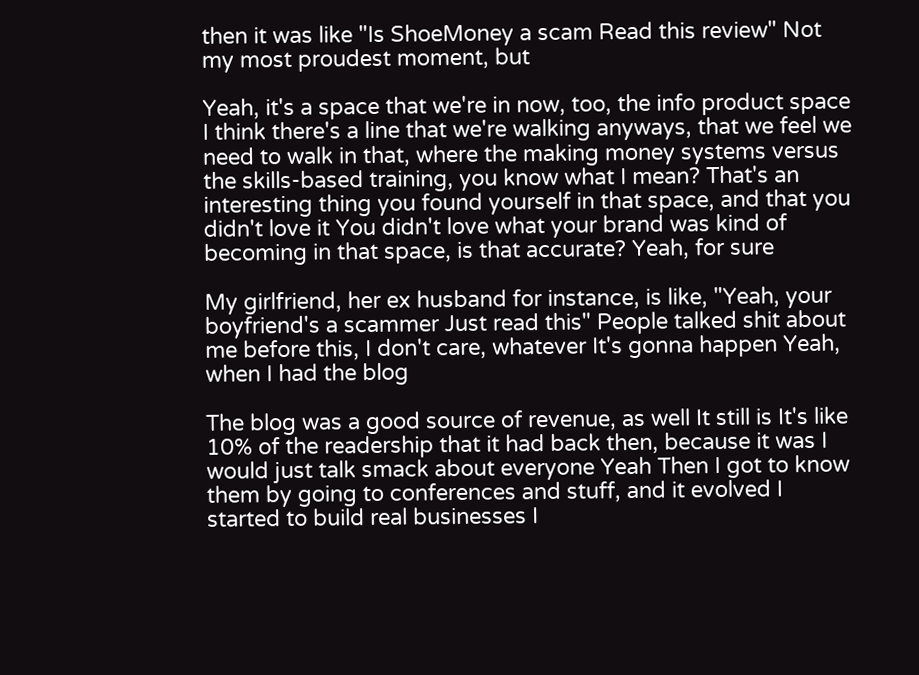then it was like "Is ShoeMoney a scam Read this review" Not my most proudest moment, but

Yeah, it's a space that we're in now, too, the info product space I think there's a line that we're walking anyways, that we feel we need to walk in that, where the making money systems versus the skills-based training, you know what I mean? That's an interesting thing you found yourself in that space, and that you didn't love it You didn't love what your brand was kind of becoming in that space, is that accurate? Yeah, for sure

My girlfriend, her ex husband for instance, is like, "Yeah, your boyfriend's a scammer Just read this" People talked shit about me before this, I don't care, whatever It's gonna happen Yeah, when I had the blog

The blog was a good source of revenue, as well It still is It's like 10% of the readership that it had back then, because it was I would just talk smack about everyone Yeah Then I got to know them by going to conferences and stuff, and it evolved I started to build real businesses I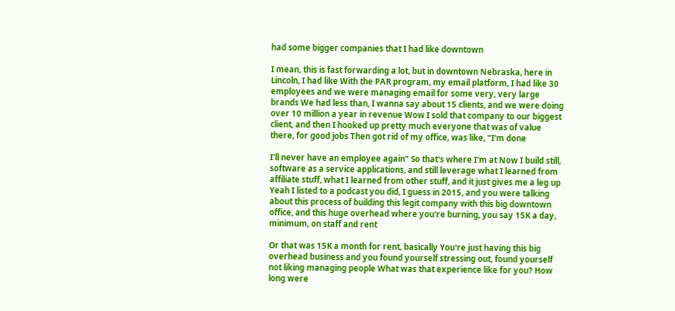had some bigger companies that I had like downtown

I mean, this is fast forwarding a lot, but in downtown Nebraska, here in Lincoln, I had like With the PAR program, my email platform, I had like 30 employees and we were managing email for some very, very large brands We had less than, I wanna say about 15 clients, and we were doing over 10 million a year in revenue Wow I sold that company to our biggest client, and then I hooked up pretty much everyone that was of value there, for good jobs Then got rid of my office, was like, "I'm done

I'll never have an employee again" So that's where I'm at Now I build still, software as a service applications, and still leverage what I learned from affiliate stuff, what I learned from other stuff, and it just gives me a leg up Yeah I listed to a podcast you did, I guess in 2015, and you were talking about this process of building this legit company with this big downtown office, and this huge overhead where you're burning, you say 15K a day, minimum, on staff and rent

Or that was 15K a month for rent, basically You're just having this big overhead business and you found yourself stressing out, found yourself not liking managing people What was that experience like for you? How long were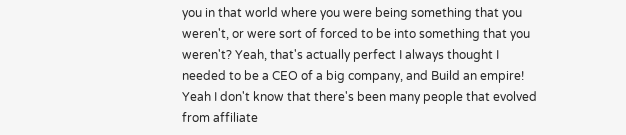you in that world where you were being something that you weren't, or were sort of forced to be into something that you weren't? Yeah, that's actually perfect I always thought I needed to be a CEO of a big company, and Build an empire! Yeah I don't know that there's been many people that evolved from affiliate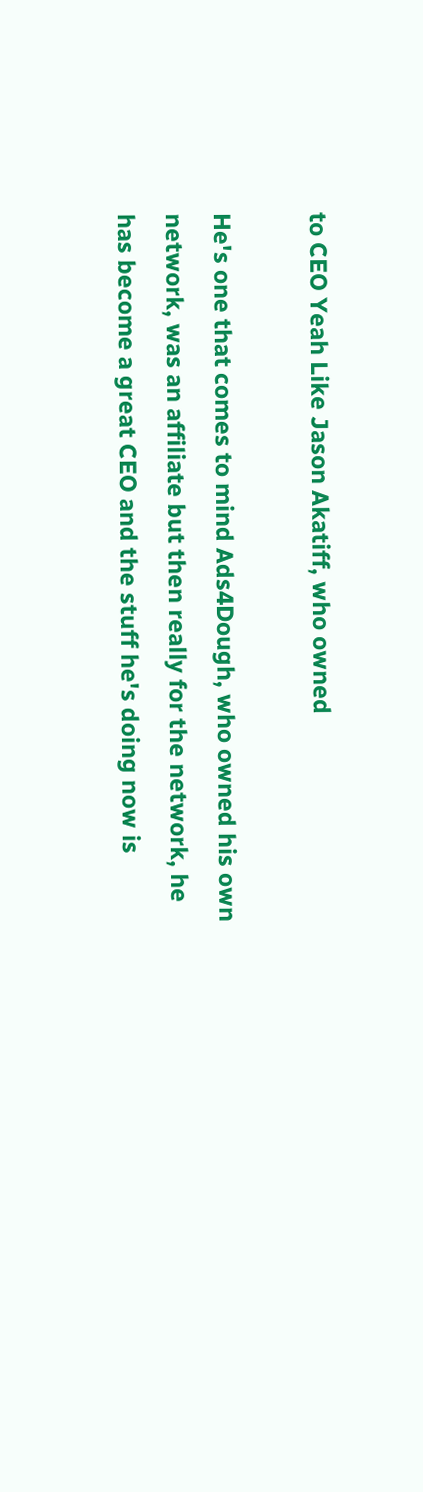to CEO Yeah Like Jason Akatiff, who owned

He's one that comes to mind Ads4Dough, who owned his own network, was an affiliate but then really for the network, he has become a great CEO and the stuff he's doing now is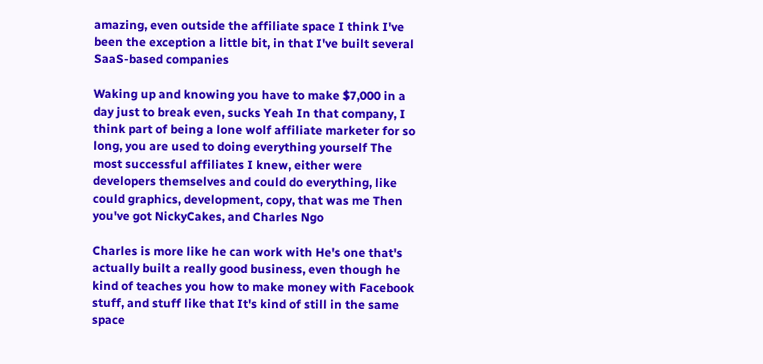amazing, even outside the affiliate space I think I've been the exception a little bit, in that I've built several SaaS-based companies

Waking up and knowing you have to make $7,000 in a day just to break even, sucks Yeah In that company, I think part of being a lone wolf affiliate marketer for so long, you are used to doing everything yourself The most successful affiliates I knew, either were developers themselves and could do everything, like could graphics, development, copy, that was me Then you've got NickyCakes, and Charles Ngo

Charles is more like he can work with He's one that's actually built a really good business, even though he kind of teaches you how to make money with Facebook stuff, and stuff like that It's kind of still in the same space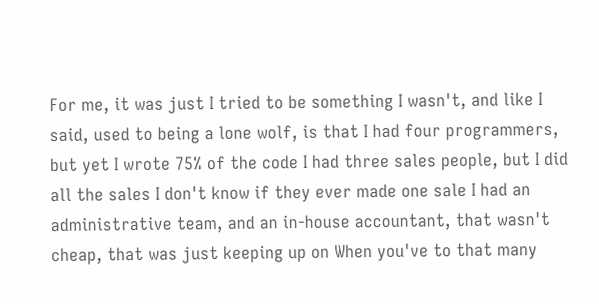For me, it was just I tried to be something I wasn't, and like I said, used to being a lone wolf, is that I had four programmers, but yet I wrote 75% of the code I had three sales people, but I did all the sales I don't know if they ever made one sale I had an administrative team, and an in-house accountant, that wasn't cheap, that was just keeping up on When you've to that many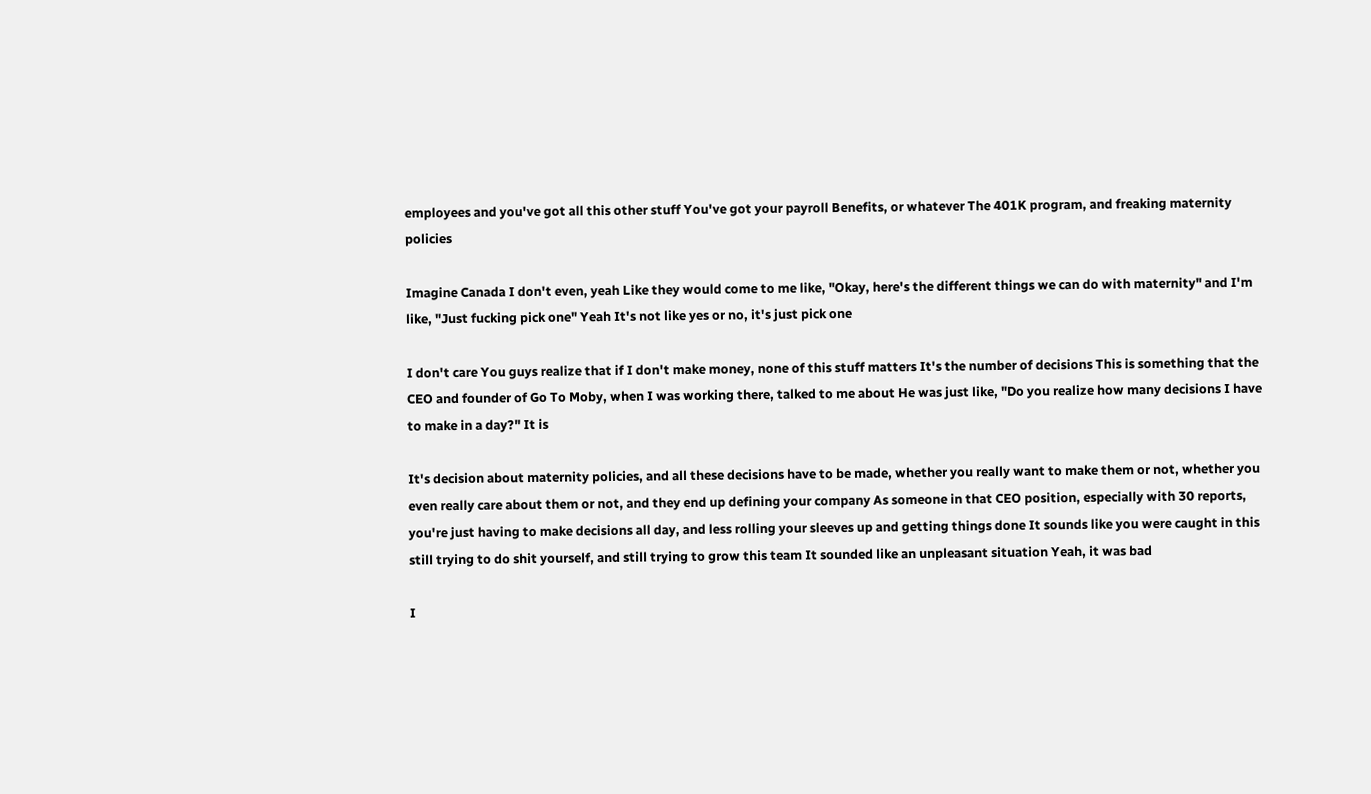employees and you've got all this other stuff You've got your payroll Benefits, or whatever The 401K program, and freaking maternity policies

Imagine Canada I don't even, yeah Like they would come to me like, "Okay, here's the different things we can do with maternity" and I'm like, "Just fucking pick one" Yeah It's not like yes or no, it's just pick one

I don't care You guys realize that if I don't make money, none of this stuff matters It's the number of decisions This is something that the CEO and founder of Go To Moby, when I was working there, talked to me about He was just like, "Do you realize how many decisions I have to make in a day?" It is

It's decision about maternity policies, and all these decisions have to be made, whether you really want to make them or not, whether you even really care about them or not, and they end up defining your company As someone in that CEO position, especially with 30 reports, you're just having to make decisions all day, and less rolling your sleeves up and getting things done It sounds like you were caught in this still trying to do shit yourself, and still trying to grow this team It sounded like an unpleasant situation Yeah, it was bad

I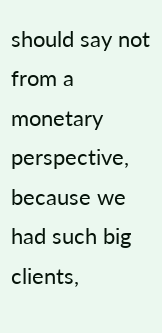should say not from a monetary perspective, because we had such big clients,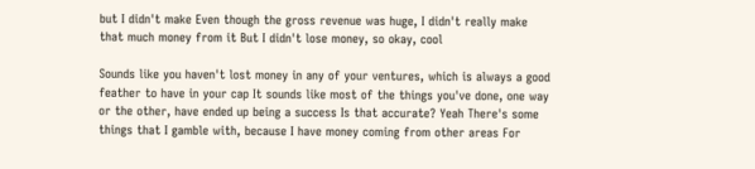but I didn't make Even though the gross revenue was huge, I didn't really make that much money from it But I didn't lose money, so okay, cool

Sounds like you haven't lost money in any of your ventures, which is always a good feather to have in your cap It sounds like most of the things you've done, one way or the other, have ended up being a success Is that accurate? Yeah There's some things that I gamble with, because I have money coming from other areas For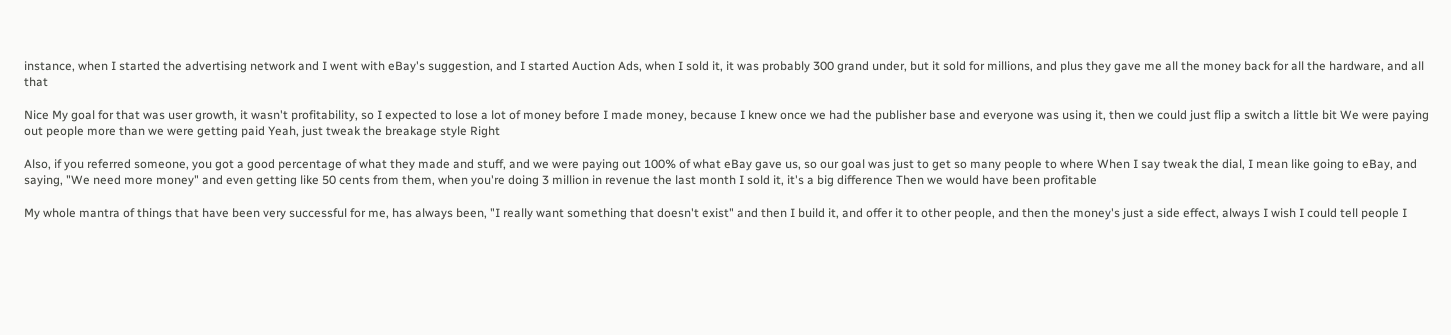instance, when I started the advertising network and I went with eBay's suggestion, and I started Auction Ads, when I sold it, it was probably 300 grand under, but it sold for millions, and plus they gave me all the money back for all the hardware, and all that

Nice My goal for that was user growth, it wasn't profitability, so I expected to lose a lot of money before I made money, because I knew once we had the publisher base and everyone was using it, then we could just flip a switch a little bit We were paying out people more than we were getting paid Yeah, just tweak the breakage style Right

Also, if you referred someone, you got a good percentage of what they made and stuff, and we were paying out 100% of what eBay gave us, so our goal was just to get so many people to where When I say tweak the dial, I mean like going to eBay, and saying, "We need more money" and even getting like 50 cents from them, when you're doing 3 million in revenue the last month I sold it, it's a big difference Then we would have been profitable

My whole mantra of things that have been very successful for me, has always been, "I really want something that doesn't exist" and then I build it, and offer it to other people, and then the money's just a side effect, always I wish I could tell people I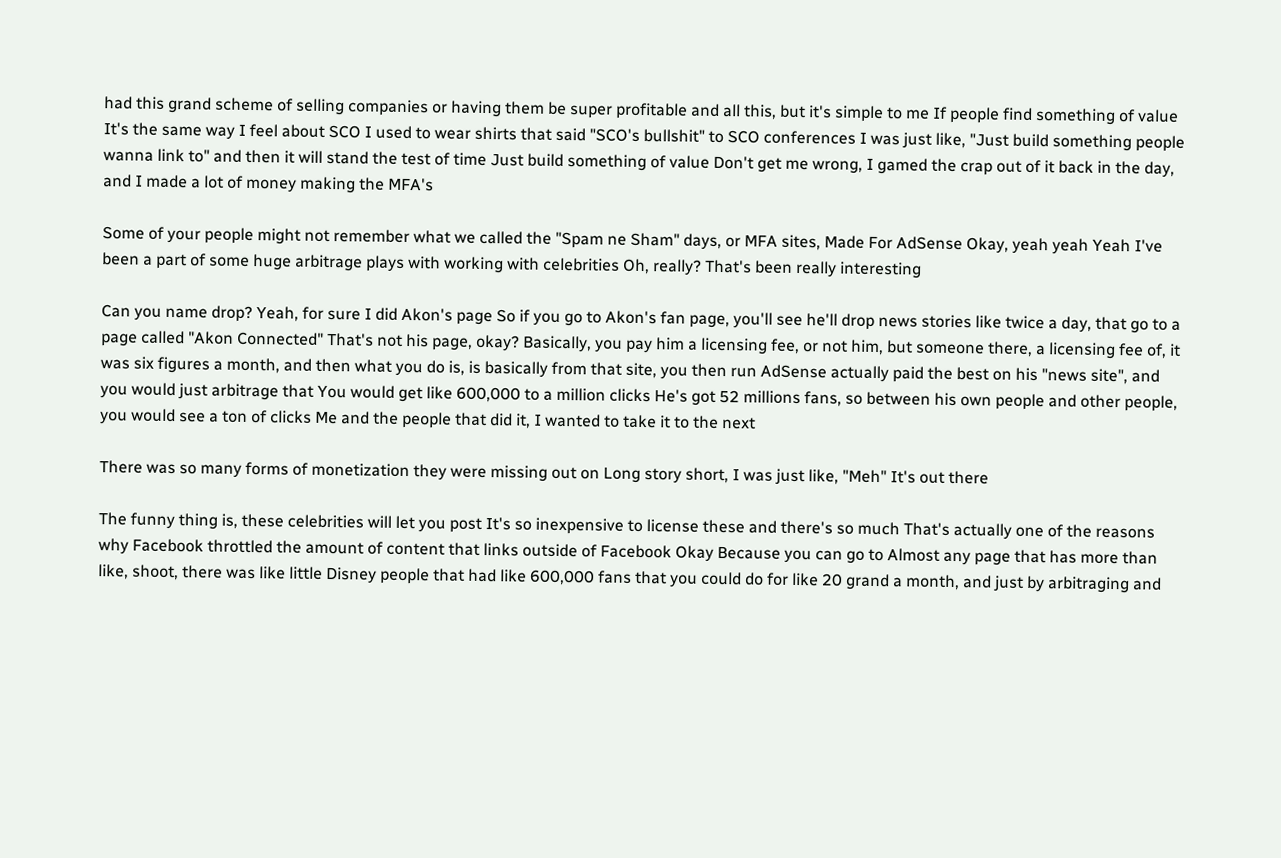had this grand scheme of selling companies or having them be super profitable and all this, but it's simple to me If people find something of value It's the same way I feel about SCO I used to wear shirts that said "SCO's bullshit" to SCO conferences I was just like, "Just build something people wanna link to" and then it will stand the test of time Just build something of value Don't get me wrong, I gamed the crap out of it back in the day, and I made a lot of money making the MFA's

Some of your people might not remember what we called the "Spam ne Sham" days, or MFA sites, Made For AdSense Okay, yeah yeah Yeah I've been a part of some huge arbitrage plays with working with celebrities Oh, really? That's been really interesting

Can you name drop? Yeah, for sure I did Akon's page So if you go to Akon's fan page, you'll see he'll drop news stories like twice a day, that go to a page called "Akon Connected" That's not his page, okay? Basically, you pay him a licensing fee, or not him, but someone there, a licensing fee of, it was six figures a month, and then what you do is, is basically from that site, you then run AdSense actually paid the best on his "news site", and you would just arbitrage that You would get like 600,000 to a million clicks He's got 52 millions fans, so between his own people and other people, you would see a ton of clicks Me and the people that did it, I wanted to take it to the next

There was so many forms of monetization they were missing out on Long story short, I was just like, "Meh" It's out there

The funny thing is, these celebrities will let you post It's so inexpensive to license these and there's so much That's actually one of the reasons why Facebook throttled the amount of content that links outside of Facebook Okay Because you can go to Almost any page that has more than like, shoot, there was like little Disney people that had like 600,000 fans that you could do for like 20 grand a month, and just by arbitraging and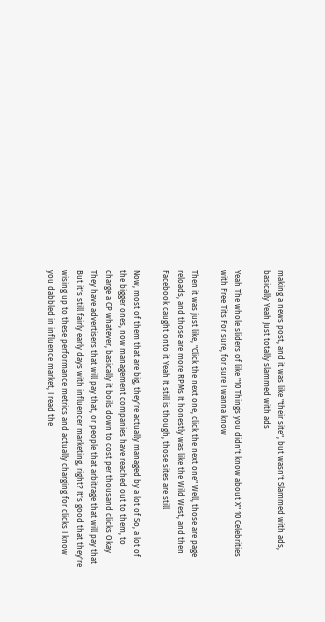making a news post, and it was like "their site", but wasn't Slammed with ads, basically Yeah Just totally slammed with ads

Yeah The whole sliders of like "10 Things you didn't know about X" 10 Celebrities with Free Tits For sure, for sure I wanna know

Then it was just like, "Click the next one, click the next one" Well, those are page reloads, and those are more RPMs It honestly was like the Wild West, and then Facebook caught onto it Yeah It still is though, those sites are still

Now, most of them that are big, they're actually managed by a lot of So, a lot of the bigger ones, now management companies have reached out to them, to charge a CP whatever, basically it boils down to cost per thousand clicks Okay They have advertisers that will pay that, or people that arbitrage that will pay that But it's still fairly early days with influencer marketing, right? It's good that they're wising up to these performance metrics and actually charging for clicks I know you dabbled in influence market, I read the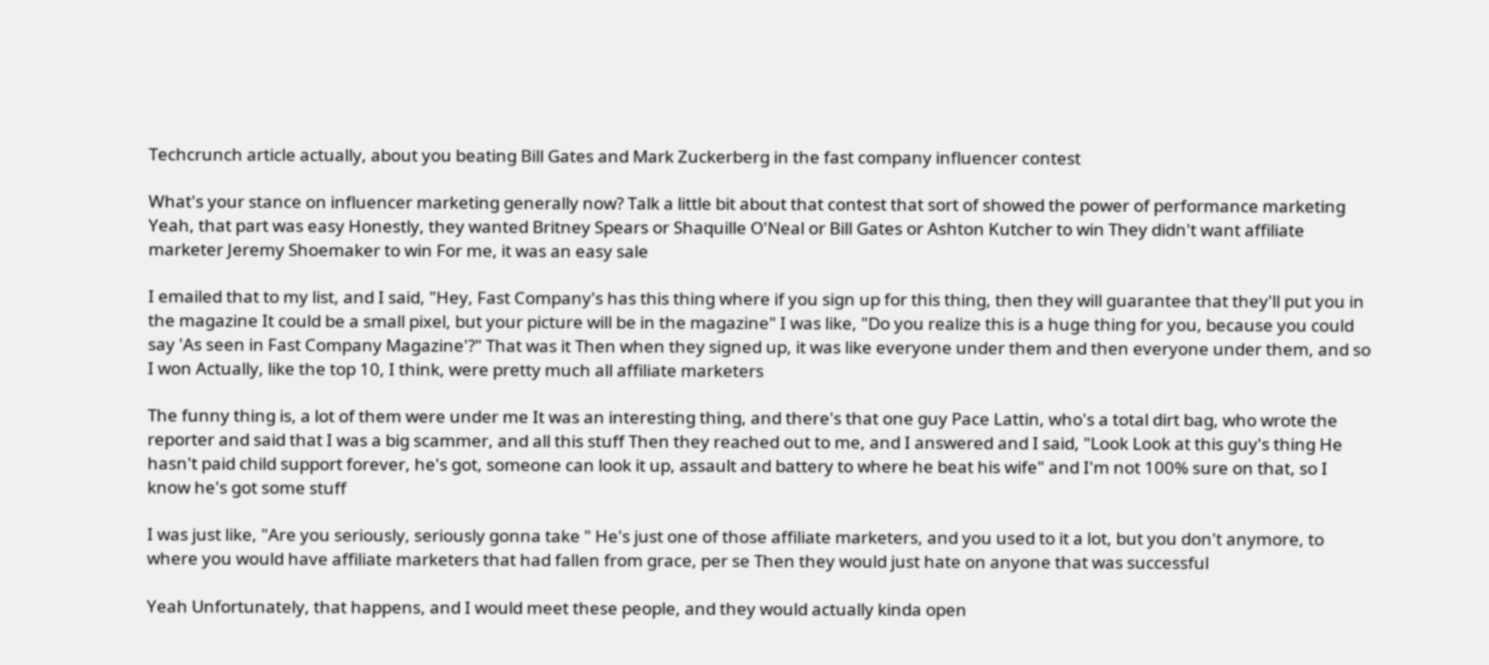Techcrunch article actually, about you beating Bill Gates and Mark Zuckerberg in the fast company influencer contest

What's your stance on influencer marketing generally now? Talk a little bit about that contest that sort of showed the power of performance marketing Yeah, that part was easy Honestly, they wanted Britney Spears or Shaquille O'Neal or Bill Gates or Ashton Kutcher to win They didn't want affiliate marketer Jeremy Shoemaker to win For me, it was an easy sale

I emailed that to my list, and I said, "Hey, Fast Company's has this thing where if you sign up for this thing, then they will guarantee that they'll put you in the magazine It could be a small pixel, but your picture will be in the magazine" I was like, "Do you realize this is a huge thing for you, because you could say 'As seen in Fast Company Magazine'?" That was it Then when they signed up, it was like everyone under them and then everyone under them, and so I won Actually, like the top 10, I think, were pretty much all affiliate marketers

The funny thing is, a lot of them were under me It was an interesting thing, and there's that one guy Pace Lattin, who's a total dirt bag, who wrote the reporter and said that I was a big scammer, and all this stuff Then they reached out to me, and I answered and I said, "Look Look at this guy's thing He hasn't paid child support forever, he's got, someone can look it up, assault and battery to where he beat his wife" and I'm not 100% sure on that, so I know he's got some stuff

I was just like, "Are you seriously, seriously gonna take " He's just one of those affiliate marketers, and you used to it a lot, but you don't anymore, to where you would have affiliate marketers that had fallen from grace, per se Then they would just hate on anyone that was successful

Yeah Unfortunately, that happens, and I would meet these people, and they would actually kinda open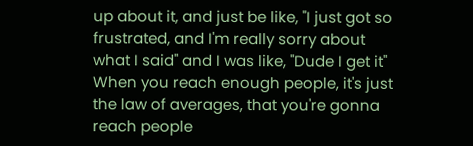up about it, and just be like, "I just got so frustrated, and I'm really sorry about what I said" and I was like, "Dude I get it" When you reach enough people, it's just the law of averages, that you're gonna reach people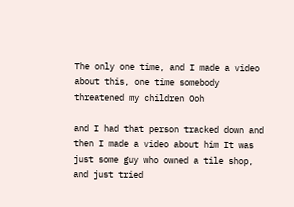The only one time, and I made a video about this, one time somebody threatened my children Ooh

and I had that person tracked down and then I made a video about him It was just some guy who owned a tile shop, and just tried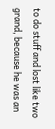to do stuff and lost like two grand, because he was an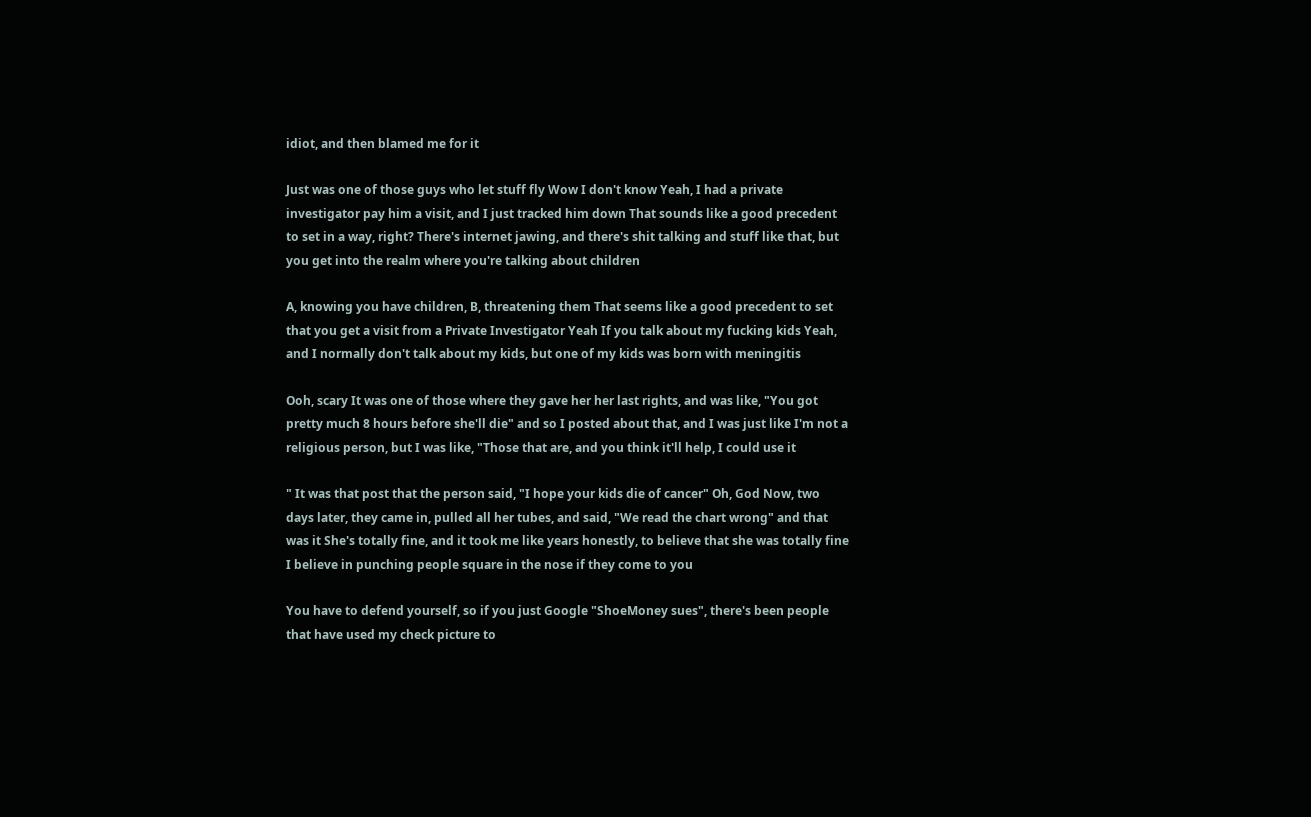idiot, and then blamed me for it

Just was one of those guys who let stuff fly Wow I don't know Yeah, I had a private investigator pay him a visit, and I just tracked him down That sounds like a good precedent to set in a way, right? There's internet jawing, and there's shit talking and stuff like that, but you get into the realm where you're talking about children

A, knowing you have children, B, threatening them That seems like a good precedent to set that you get a visit from a Private Investigator Yeah If you talk about my fucking kids Yeah, and I normally don't talk about my kids, but one of my kids was born with meningitis

Ooh, scary It was one of those where they gave her her last rights, and was like, "You got pretty much 8 hours before she'll die" and so I posted about that, and I was just like I'm not a religious person, but I was like, "Those that are, and you think it'll help, I could use it

" It was that post that the person said, "I hope your kids die of cancer" Oh, God Now, two days later, they came in, pulled all her tubes, and said, "We read the chart wrong" and that was it She's totally fine, and it took me like years honestly, to believe that she was totally fine I believe in punching people square in the nose if they come to you

You have to defend yourself, so if you just Google "ShoeMoney sues", there's been people that have used my check picture to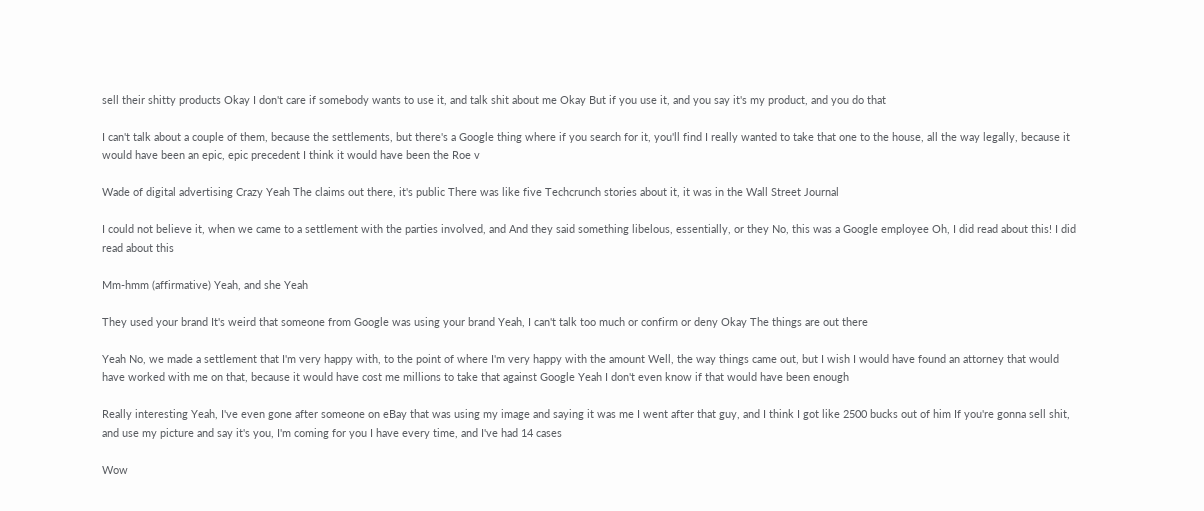sell their shitty products Okay I don't care if somebody wants to use it, and talk shit about me Okay But if you use it, and you say it's my product, and you do that

I can't talk about a couple of them, because the settlements, but there's a Google thing where if you search for it, you'll find I really wanted to take that one to the house, all the way legally, because it would have been an epic, epic precedent I think it would have been the Roe v

Wade of digital advertising Crazy Yeah The claims out there, it's public There was like five Techcrunch stories about it, it was in the Wall Street Journal

I could not believe it, when we came to a settlement with the parties involved, and And they said something libelous, essentially, or they No, this was a Google employee Oh, I did read about this! I did read about this

Mm-hmm (affirmative) Yeah, and she Yeah

They used your brand It's weird that someone from Google was using your brand Yeah, I can't talk too much or confirm or deny Okay The things are out there

Yeah No, we made a settlement that I'm very happy with, to the point of where I'm very happy with the amount Well, the way things came out, but I wish I would have found an attorney that would have worked with me on that, because it would have cost me millions to take that against Google Yeah I don't even know if that would have been enough

Really interesting Yeah, I've even gone after someone on eBay that was using my image and saying it was me I went after that guy, and I think I got like 2500 bucks out of him If you're gonna sell shit, and use my picture and say it's you, I'm coming for you I have every time, and I've had 14 cases

Wow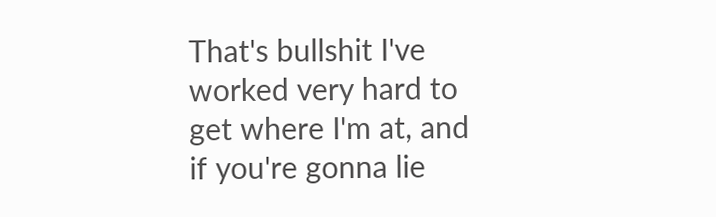That's bullshit I've worked very hard to get where I'm at, and if you're gonna lie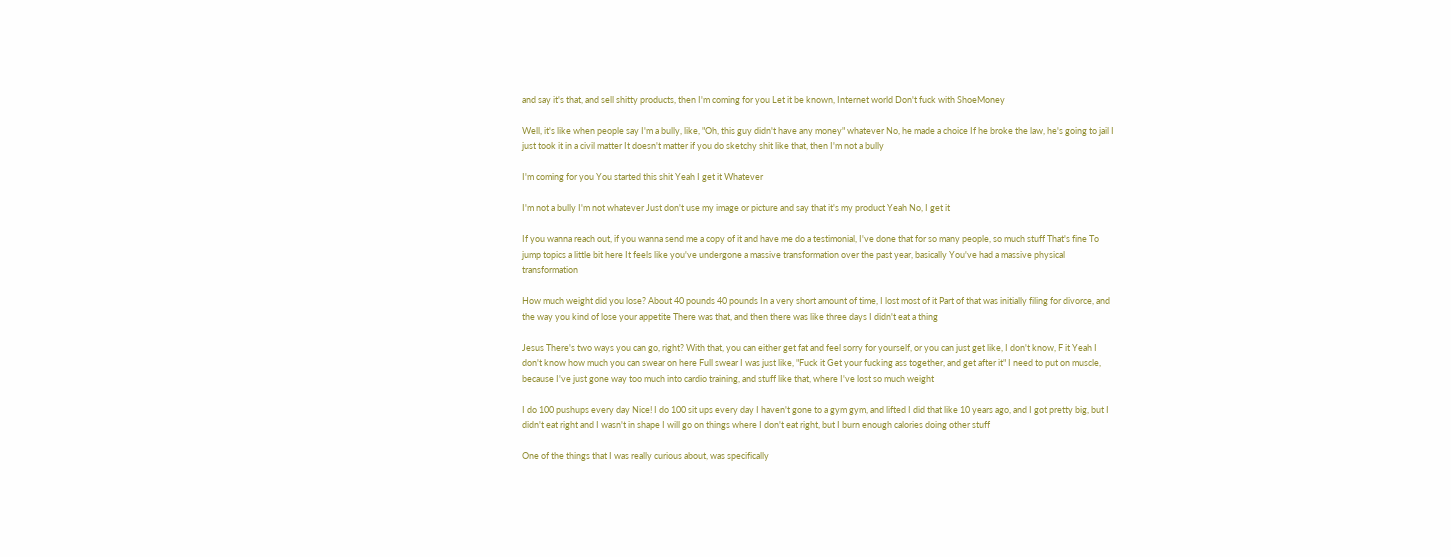and say it's that, and sell shitty products, then I'm coming for you Let it be known, Internet world Don't fuck with ShoeMoney

Well, it's like when people say I'm a bully, like, "Oh, this guy didn't have any money" whatever No, he made a choice If he broke the law, he's going to jail I just took it in a civil matter It doesn't matter if you do sketchy shit like that, then I'm not a bully

I'm coming for you You started this shit Yeah I get it Whatever

I'm not a bully I'm not whatever Just don't use my image or picture and say that it's my product Yeah No, I get it

If you wanna reach out, if you wanna send me a copy of it and have me do a testimonial, I've done that for so many people, so much stuff That's fine To jump topics a little bit here It feels like you've undergone a massive transformation over the past year, basically You've had a massive physical transformation

How much weight did you lose? About 40 pounds 40 pounds In a very short amount of time, I lost most of it Part of that was initially filing for divorce, and the way you kind of lose your appetite There was that, and then there was like three days I didn't eat a thing

Jesus There's two ways you can go, right? With that, you can either get fat and feel sorry for yourself, or you can just get like, I don't know, F it Yeah I don't know how much you can swear on here Full swear I was just like, "Fuck it Get your fucking ass together, and get after it" I need to put on muscle, because I've just gone way too much into cardio training, and stuff like that, where I've lost so much weight

I do 100 pushups every day Nice! I do 100 sit ups every day I haven't gone to a gym gym, and lifted I did that like 10 years ago, and I got pretty big, but I didn't eat right and I wasn't in shape I will go on things where I don't eat right, but I burn enough calories doing other stuff

One of the things that I was really curious about, was specifically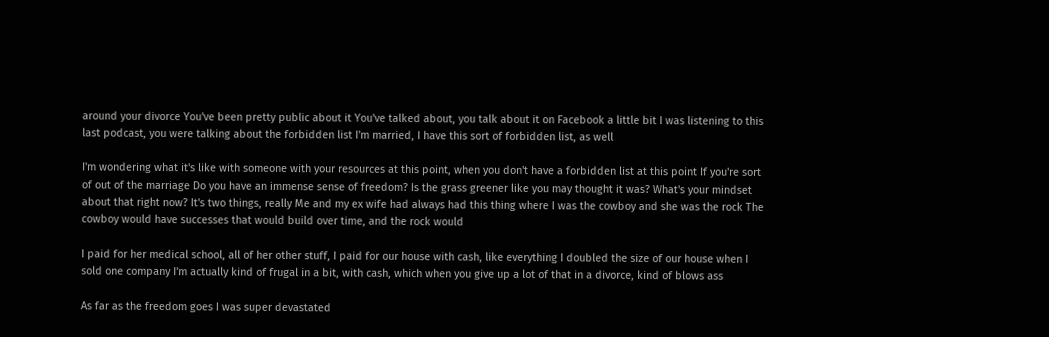around your divorce You've been pretty public about it You've talked about, you talk about it on Facebook a little bit I was listening to this last podcast, you were talking about the forbidden list I'm married, I have this sort of forbidden list, as well

I'm wondering what it's like with someone with your resources at this point, when you don't have a forbidden list at this point If you're sort of out of the marriage Do you have an immense sense of freedom? Is the grass greener like you may thought it was? What's your mindset about that right now? It's two things, really Me and my ex wife had always had this thing where I was the cowboy and she was the rock The cowboy would have successes that would build over time, and the rock would

I paid for her medical school, all of her other stuff, I paid for our house with cash, like everything I doubled the size of our house when I sold one company I'm actually kind of frugal in a bit, with cash, which when you give up a lot of that in a divorce, kind of blows ass

As far as the freedom goes I was super devastated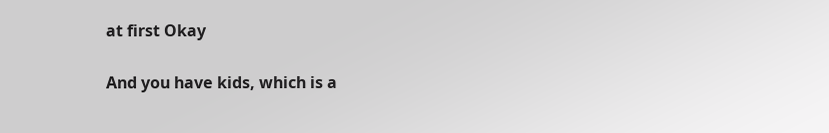at first Okay

And you have kids, which is a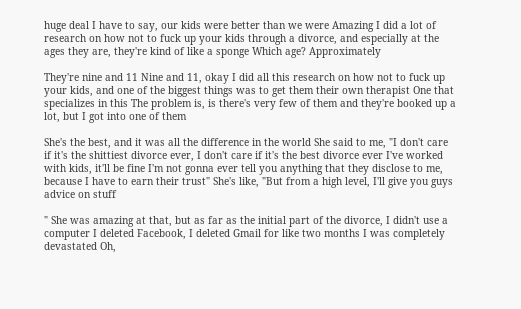huge deal I have to say, our kids were better than we were Amazing I did a lot of research on how not to fuck up your kids through a divorce, and especially at the ages they are, they're kind of like a sponge Which age? Approximately

They're nine and 11 Nine and 11, okay I did all this research on how not to fuck up your kids, and one of the biggest things was to get them their own therapist One that specializes in this The problem is, is there's very few of them and they're booked up a lot, but I got into one of them

She's the best, and it was all the difference in the world She said to me, "I don't care if it's the shittiest divorce ever, I don't care if it's the best divorce ever I've worked with kids, it'll be fine I'm not gonna ever tell you anything that they disclose to me, because I have to earn their trust" She's like, "But from a high level, I'll give you guys advice on stuff

" She was amazing at that, but as far as the initial part of the divorce, I didn't use a computer I deleted Facebook, I deleted Gmail for like two months I was completely devastated Oh,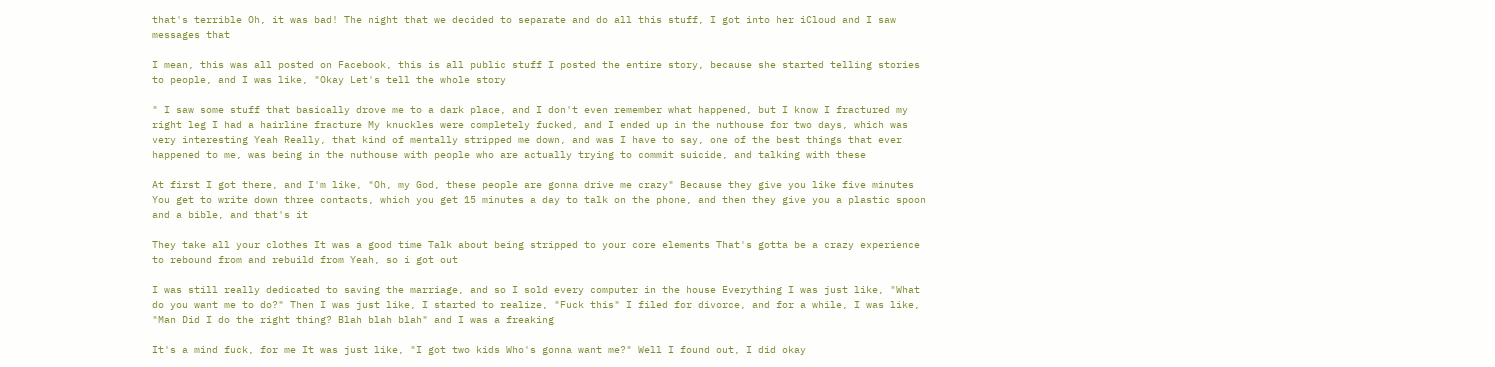that's terrible Oh, it was bad! The night that we decided to separate and do all this stuff, I got into her iCloud and I saw messages that

I mean, this was all posted on Facebook, this is all public stuff I posted the entire story, because she started telling stories to people, and I was like, "Okay Let's tell the whole story

" I saw some stuff that basically drove me to a dark place, and I don't even remember what happened, but I know I fractured my right leg I had a hairline fracture My knuckles were completely fucked, and I ended up in the nuthouse for two days, which was very interesting Yeah Really, that kind of mentally stripped me down, and was I have to say, one of the best things that ever happened to me, was being in the nuthouse with people who are actually trying to commit suicide, and talking with these

At first I got there, and I'm like, "Oh, my God, these people are gonna drive me crazy" Because they give you like five minutes You get to write down three contacts, which you get 15 minutes a day to talk on the phone, and then they give you a plastic spoon and a bible, and that's it

They take all your clothes It was a good time Talk about being stripped to your core elements That's gotta be a crazy experience to rebound from and rebuild from Yeah, so i got out

I was still really dedicated to saving the marriage, and so I sold every computer in the house Everything I was just like, "What do you want me to do?" Then I was just like, I started to realize, "Fuck this" I filed for divorce, and for a while, I was like, "Man Did I do the right thing? Blah blah blah" and I was a freaking

It's a mind fuck, for me It was just like, "I got two kids Who's gonna want me?" Well I found out, I did okay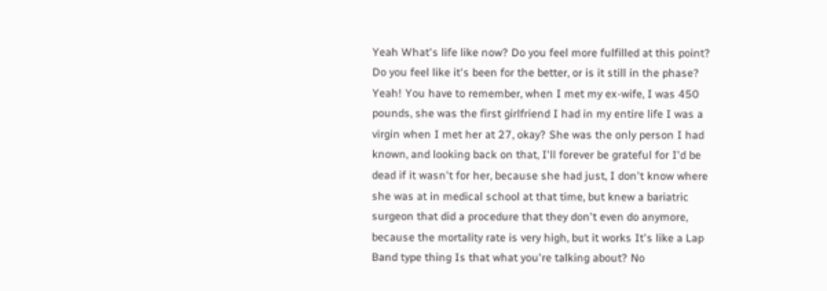Yeah What's life like now? Do you feel more fulfilled at this point? Do you feel like it's been for the better, or is it still in the phase? Yeah! You have to remember, when I met my ex-wife, I was 450 pounds, she was the first girlfriend I had in my entire life I was a virgin when I met her at 27, okay? She was the only person I had known, and looking back on that, I'll forever be grateful for I'd be dead if it wasn't for her, because she had just, I don't know where she was at in medical school at that time, but knew a bariatric surgeon that did a procedure that they don't even do anymore, because the mortality rate is very high, but it works It's like a Lap Band type thing Is that what you're talking about? No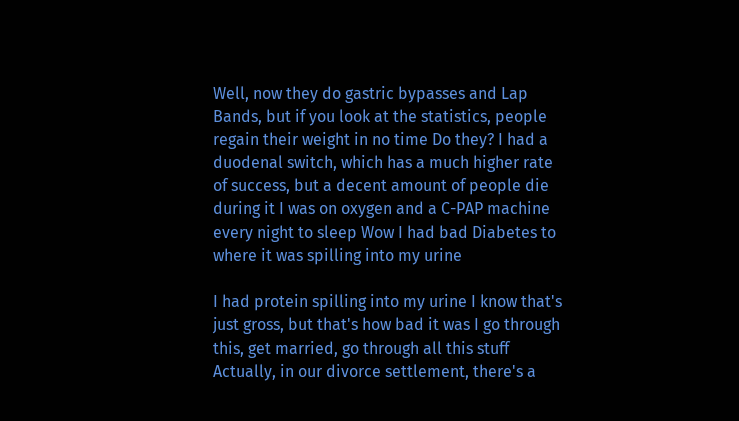Well, now they do gastric bypasses and Lap Bands, but if you look at the statistics, people regain their weight in no time Do they? I had a duodenal switch, which has a much higher rate of success, but a decent amount of people die during it I was on oxygen and a C-PAP machine every night to sleep Wow I had bad Diabetes to where it was spilling into my urine

I had protein spilling into my urine I know that's just gross, but that's how bad it was I go through this, get married, go through all this stuff Actually, in our divorce settlement, there's a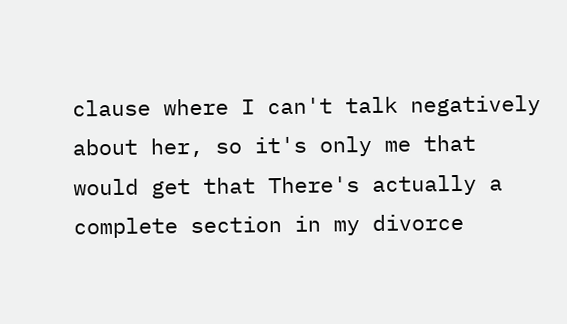clause where I can't talk negatively about her, so it's only me that would get that There's actually a complete section in my divorce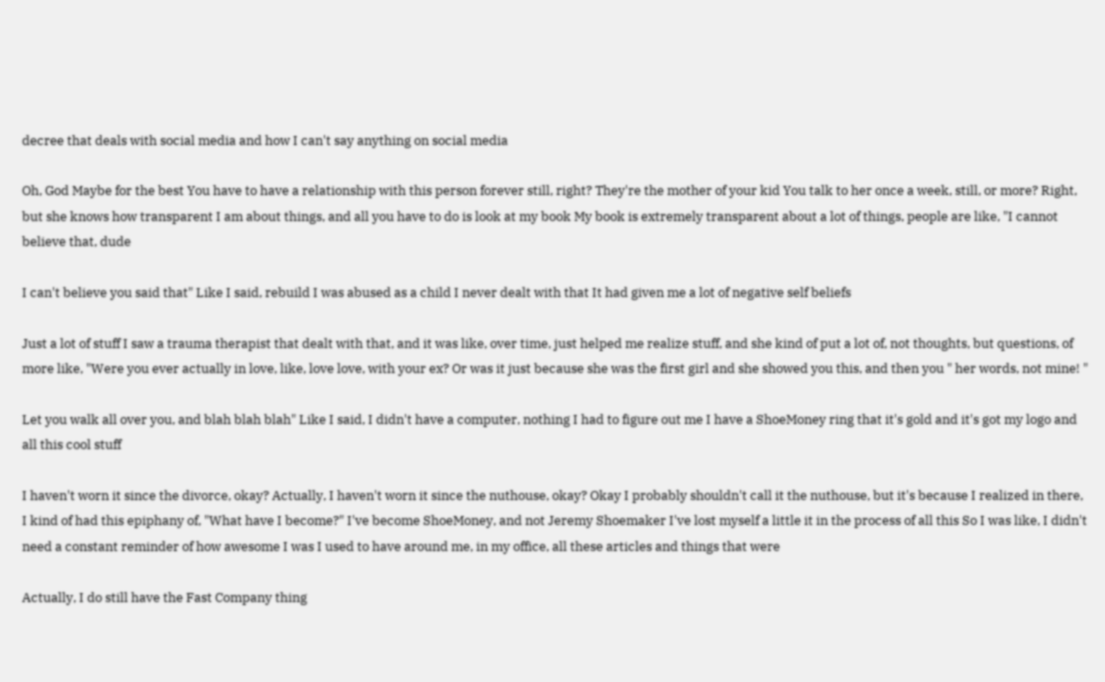decree that deals with social media and how I can't say anything on social media

Oh, God Maybe for the best You have to have a relationship with this person forever still, right? They're the mother of your kid You talk to her once a week, still, or more? Right, but she knows how transparent I am about things, and all you have to do is look at my book My book is extremely transparent about a lot of things, people are like, "I cannot believe that, dude

I can't believe you said that" Like I said, rebuild I was abused as a child I never dealt with that It had given me a lot of negative self beliefs

Just a lot of stuff I saw a trauma therapist that dealt with that, and it was like, over time, just helped me realize stuff, and she kind of put a lot of, not thoughts, but questions, of more like, "Were you ever actually in love, like, love love, with your ex? Or was it just because she was the first girl and she showed you this, and then you " her words, not mine! "

Let you walk all over you, and blah blah blah" Like I said, I didn't have a computer, nothing I had to figure out me I have a ShoeMoney ring that it's gold and it's got my logo and all this cool stuff

I haven't worn it since the divorce, okay? Actually, I haven't worn it since the nuthouse, okay? Okay I probably shouldn't call it the nuthouse, but it's because I realized in there, I kind of had this epiphany of, "What have I become?" I've become ShoeMoney, and not Jeremy Shoemaker I've lost myself a little it in the process of all this So I was like, I didn't need a constant reminder of how awesome I was I used to have around me, in my office, all these articles and things that were

Actually, I do still have the Fast Company thing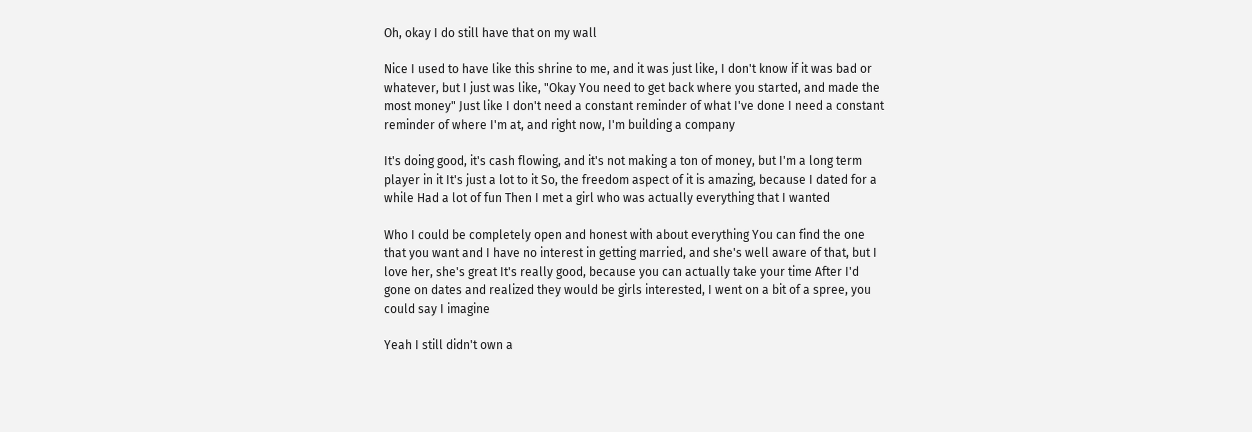Oh, okay I do still have that on my wall

Nice I used to have like this shrine to me, and it was just like, I don't know if it was bad or whatever, but I just was like, "Okay You need to get back where you started, and made the most money" Just like I don't need a constant reminder of what I've done I need a constant reminder of where I'm at, and right now, I'm building a company

It's doing good, it's cash flowing, and it's not making a ton of money, but I'm a long term player in it It's just a lot to it So, the freedom aspect of it is amazing, because I dated for a while Had a lot of fun Then I met a girl who was actually everything that I wanted

Who I could be completely open and honest with about everything You can find the one that you want and I have no interest in getting married, and she's well aware of that, but I love her, she's great It's really good, because you can actually take your time After I'd gone on dates and realized they would be girls interested, I went on a bit of a spree, you could say I imagine

Yeah I still didn't own a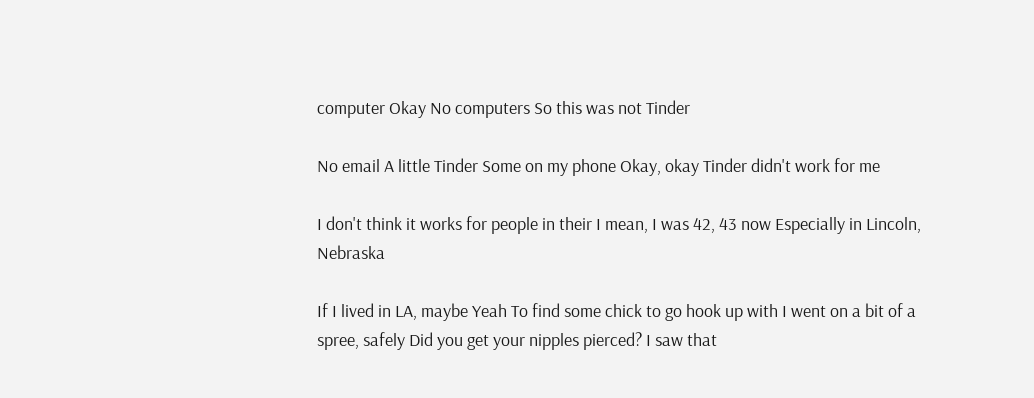computer Okay No computers So this was not Tinder

No email A little Tinder Some on my phone Okay, okay Tinder didn't work for me

I don't think it works for people in their I mean, I was 42, 43 now Especially in Lincoln, Nebraska

If I lived in LA, maybe Yeah To find some chick to go hook up with I went on a bit of a spree, safely Did you get your nipples pierced? I saw that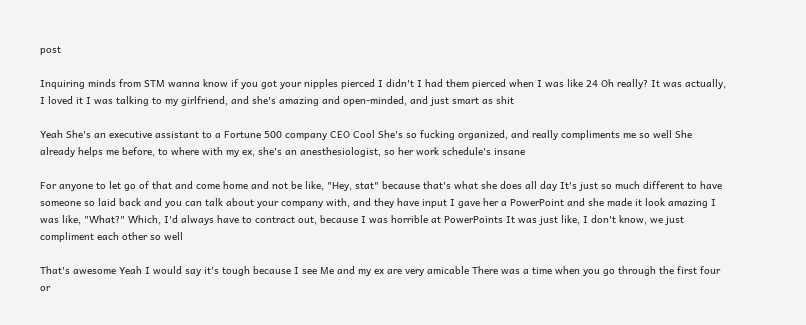post

Inquiring minds from STM wanna know if you got your nipples pierced I didn't I had them pierced when I was like 24 Oh really? It was actually, I loved it I was talking to my girlfriend, and she's amazing and open-minded, and just smart as shit

Yeah She's an executive assistant to a Fortune 500 company CEO Cool She's so fucking organized, and really compliments me so well She already helps me before, to where with my ex, she's an anesthesiologist, so her work schedule's insane

For anyone to let go of that and come home and not be like, "Hey, stat" because that's what she does all day It's just so much different to have someone so laid back and you can talk about your company with, and they have input I gave her a PowerPoint and she made it look amazing I was like, "What?" Which, I'd always have to contract out, because I was horrible at PowerPoints It was just like, I don't know, we just compliment each other so well

That's awesome Yeah I would say it's tough because I see Me and my ex are very amicable There was a time when you go through the first four or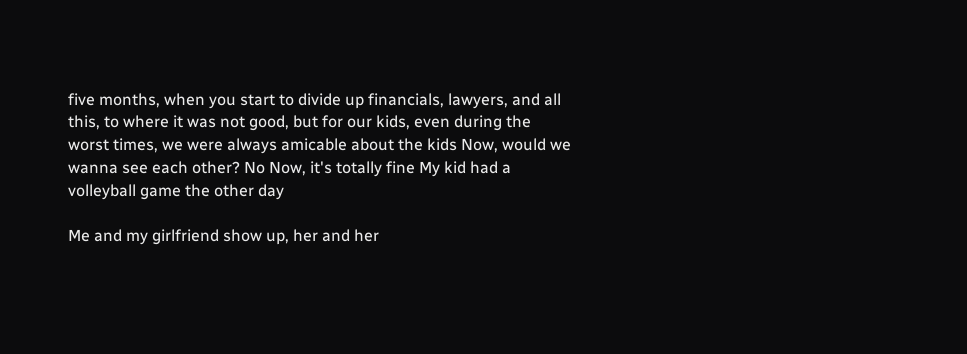five months, when you start to divide up financials, lawyers, and all this, to where it was not good, but for our kids, even during the worst times, we were always amicable about the kids Now, would we wanna see each other? No Now, it's totally fine My kid had a volleyball game the other day

Me and my girlfriend show up, her and her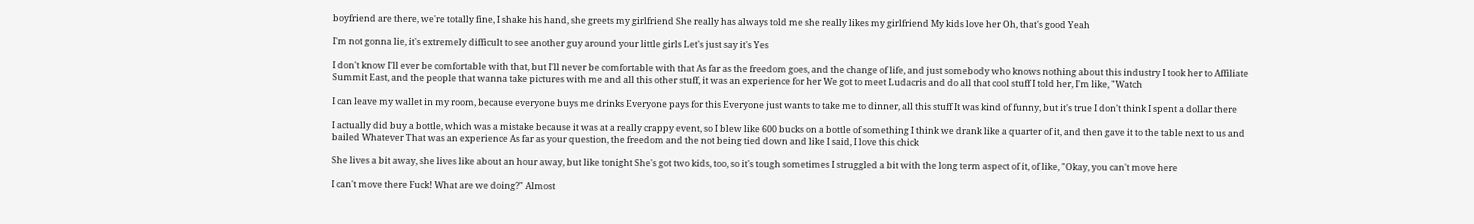boyfriend are there, we're totally fine, I shake his hand, she greets my girlfriend She really has always told me she really likes my girlfriend My kids love her Oh, that's good Yeah

I'm not gonna lie, it's extremely difficult to see another guy around your little girls Let's just say it's Yes

I don't know I'll ever be comfortable with that, but I'll never be comfortable with that As far as the freedom goes, and the change of life, and just somebody who knows nothing about this industry I took her to Affiliate Summit East, and the people that wanna take pictures with me and all this other stuff, it was an experience for her We got to meet Ludacris and do all that cool stuff I told her, I'm like, "Watch

I can leave my wallet in my room, because everyone buys me drinks Everyone pays for this Everyone just wants to take me to dinner, all this stuff It was kind of funny, but it's true I don't think I spent a dollar there

I actually did buy a bottle, which was a mistake because it was at a really crappy event, so I blew like 600 bucks on a bottle of something I think we drank like a quarter of it, and then gave it to the table next to us and bailed Whatever That was an experience As far as your question, the freedom and the not being tied down and like I said, I love this chick

She lives a bit away, she lives like about an hour away, but like tonight She's got two kids, too, so it's tough sometimes I struggled a bit with the long term aspect of it, of like, "Okay, you can't move here

I can't move there Fuck! What are we doing?" Almost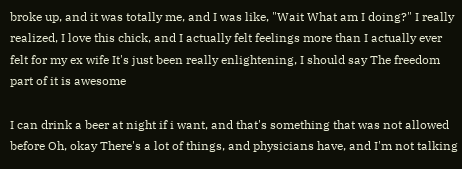broke up, and it was totally me, and I was like, "Wait What am I doing?" I really realized, I love this chick, and I actually felt feelings more than I actually ever felt for my ex wife It's just been really enlightening, I should say The freedom part of it is awesome

I can drink a beer at night if i want, and that's something that was not allowed before Oh, okay There's a lot of things, and physicians have, and I'm not talking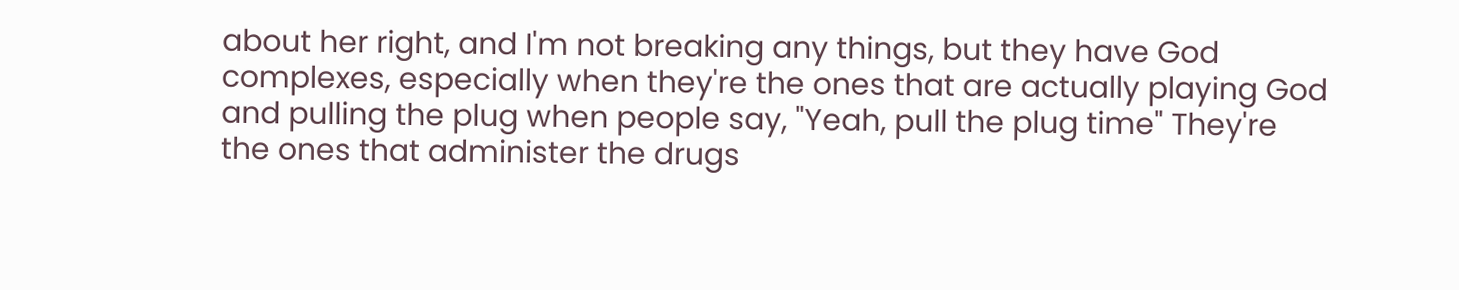about her right, and I'm not breaking any things, but they have God complexes, especially when they're the ones that are actually playing God and pulling the plug when people say, "Yeah, pull the plug time" They're the ones that administer the drugs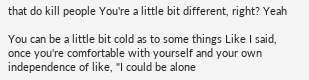that do kill people You're a little bit different, right? Yeah

You can be a little bit cold as to some things Like I said, once you're comfortable with yourself and your own independence of like, "I could be alone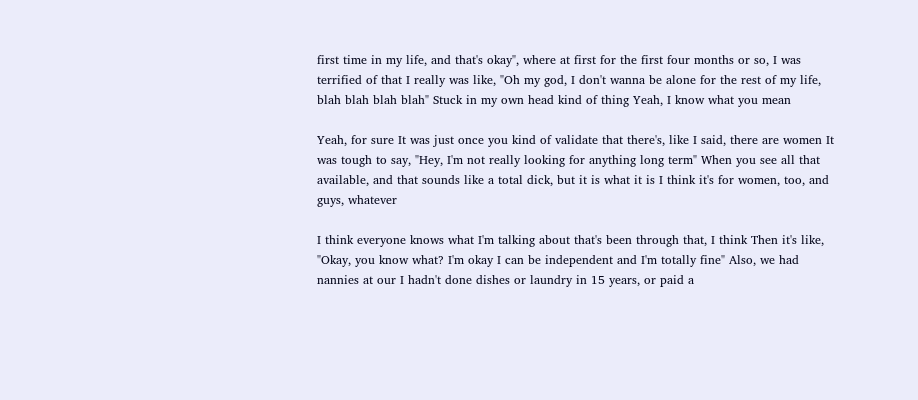first time in my life, and that's okay", where at first for the first four months or so, I was terrified of that I really was like, "Oh my god, I don't wanna be alone for the rest of my life, blah blah blah blah" Stuck in my own head kind of thing Yeah, I know what you mean

Yeah, for sure It was just once you kind of validate that there's, like I said, there are women It was tough to say, "Hey, I'm not really looking for anything long term" When you see all that available, and that sounds like a total dick, but it is what it is I think it's for women, too, and guys, whatever

I think everyone knows what I'm talking about that's been through that, I think Then it's like, "Okay, you know what? I'm okay I can be independent and I'm totally fine" Also, we had nannies at our I hadn't done dishes or laundry in 15 years, or paid a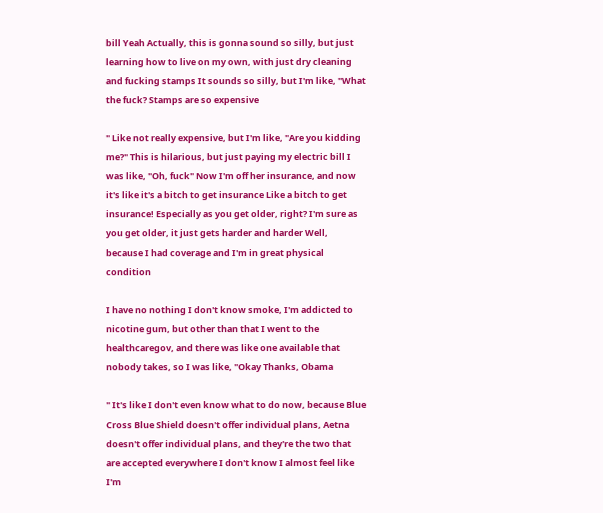bill Yeah Actually, this is gonna sound so silly, but just learning how to live on my own, with just dry cleaning and fucking stamps It sounds so silly, but I'm like, "What the fuck? Stamps are so expensive

" Like not really expensive, but I'm like, "Are you kidding me?" This is hilarious, but just paying my electric bill I was like, "Oh, fuck" Now I'm off her insurance, and now it's like it's a bitch to get insurance Like a bitch to get insurance! Especially as you get older, right? I'm sure as you get older, it just gets harder and harder Well, because I had coverage and I'm in great physical condition

I have no nothing I don't know smoke, I'm addicted to nicotine gum, but other than that I went to the healthcaregov, and there was like one available that nobody takes, so I was like, "Okay Thanks, Obama

" It's like I don't even know what to do now, because Blue Cross Blue Shield doesn't offer individual plans, Aetna doesn't offer individual plans, and they're the two that are accepted everywhere I don't know I almost feel like I'm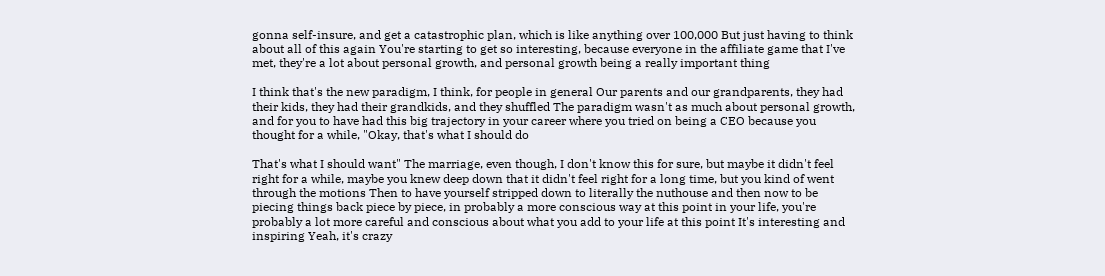gonna self-insure, and get a catastrophic plan, which is like anything over 100,000 But just having to think about all of this again You're starting to get so interesting, because everyone in the affiliate game that I've met, they're a lot about personal growth, and personal growth being a really important thing

I think that's the new paradigm, I think, for people in general Our parents and our grandparents, they had their kids, they had their grandkids, and they shuffled The paradigm wasn't as much about personal growth, and for you to have had this big trajectory in your career where you tried on being a CEO because you thought for a while, "Okay, that's what I should do

That's what I should want" The marriage, even though, I don't know this for sure, but maybe it didn't feel right for a while, maybe you knew deep down that it didn't feel right for a long time, but you kind of went through the motions Then to have yourself stripped down to literally the nuthouse and then now to be piecing things back piece by piece, in probably a more conscious way at this point in your life, you're probably a lot more careful and conscious about what you add to your life at this point It's interesting and inspiring Yeah, it's crazy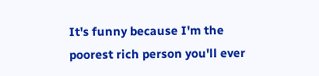It's funny because I'm the poorest rich person you'll ever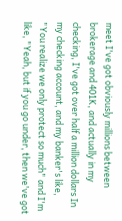meet I've got obviously millions between brokerage and 401K, and actually in my checking, I've got over half a million dollars In my checking account, and my banker's like, "You realize we only protect so much" and I'm like, "Yeah, but if you go under, then we've got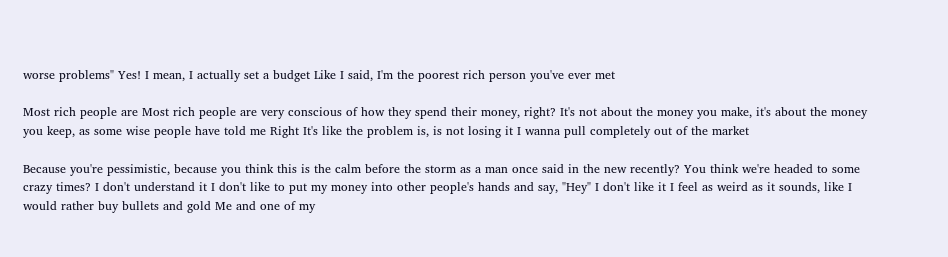worse problems" Yes! I mean, I actually set a budget Like I said, I'm the poorest rich person you've ever met

Most rich people are Most rich people are very conscious of how they spend their money, right? It's not about the money you make, it's about the money you keep, as some wise people have told me Right It's like the problem is, is not losing it I wanna pull completely out of the market

Because you're pessimistic, because you think this is the calm before the storm as a man once said in the new recently? You think we're headed to some crazy times? I don't understand it I don't like to put my money into other people's hands and say, "Hey" I don't like it I feel as weird as it sounds, like I would rather buy bullets and gold Me and one of my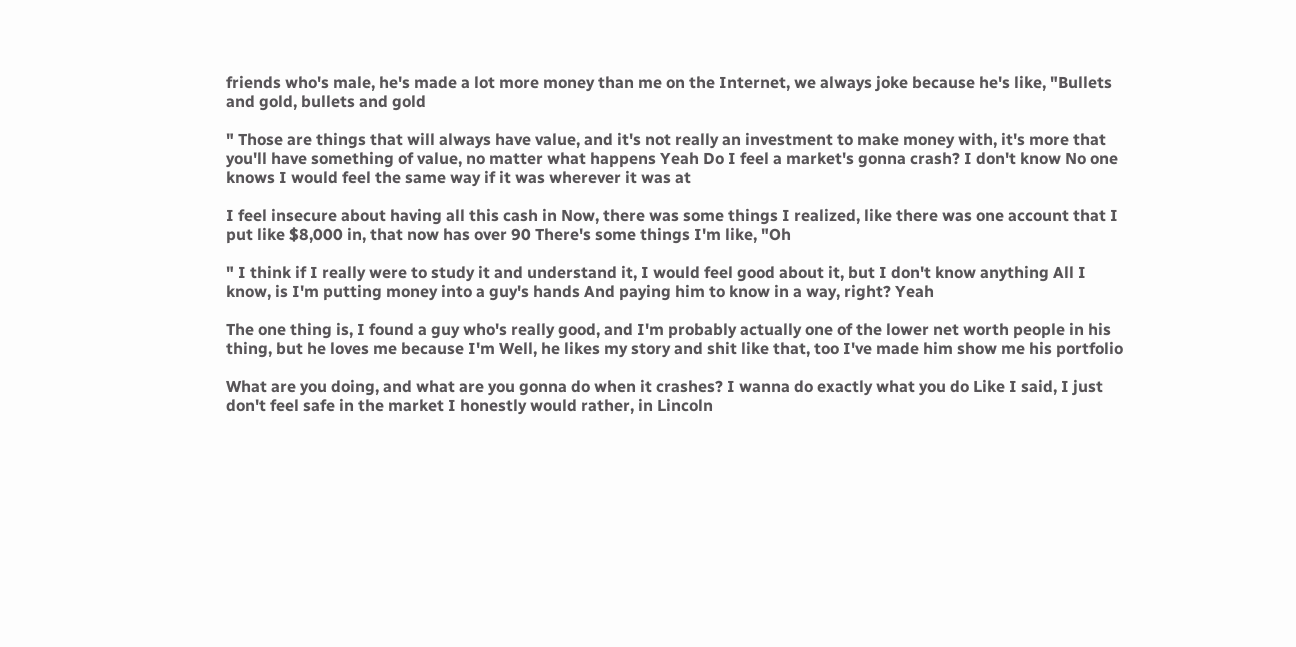friends who's male, he's made a lot more money than me on the Internet, we always joke because he's like, "Bullets and gold, bullets and gold

" Those are things that will always have value, and it's not really an investment to make money with, it's more that you'll have something of value, no matter what happens Yeah Do I feel a market's gonna crash? I don't know No one knows I would feel the same way if it was wherever it was at

I feel insecure about having all this cash in Now, there was some things I realized, like there was one account that I put like $8,000 in, that now has over 90 There's some things I'm like, "Oh

" I think if I really were to study it and understand it, I would feel good about it, but I don't know anything All I know, is I'm putting money into a guy's hands And paying him to know in a way, right? Yeah

The one thing is, I found a guy who's really good, and I'm probably actually one of the lower net worth people in his thing, but he loves me because I'm Well, he likes my story and shit like that, too I've made him show me his portfolio

What are you doing, and what are you gonna do when it crashes? I wanna do exactly what you do Like I said, I just don't feel safe in the market I honestly would rather, in Lincoln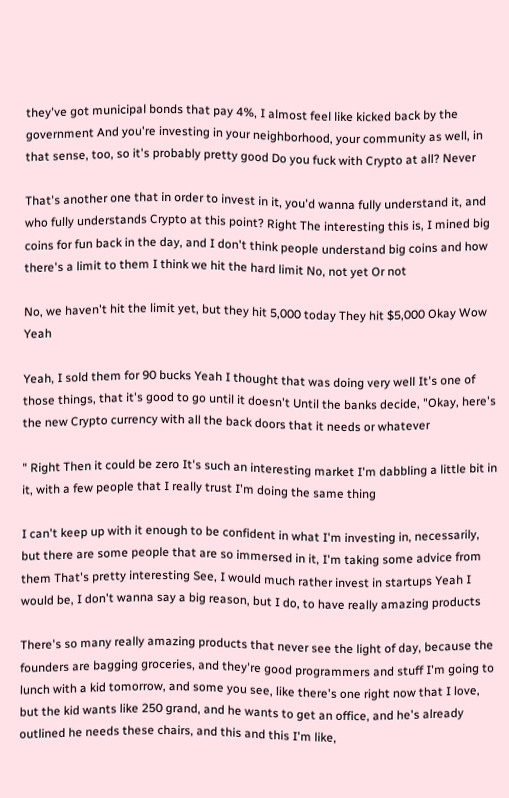they've got municipal bonds that pay 4%, I almost feel like kicked back by the government And you're investing in your neighborhood, your community as well, in that sense, too, so it's probably pretty good Do you fuck with Crypto at all? Never

That's another one that in order to invest in it, you'd wanna fully understand it, and who fully understands Crypto at this point? Right The interesting this is, I mined big coins for fun back in the day, and I don't think people understand big coins and how there's a limit to them I think we hit the hard limit No, not yet Or not

No, we haven't hit the limit yet, but they hit 5,000 today They hit $5,000 Okay Wow Yeah

Yeah, I sold them for 90 bucks Yeah I thought that was doing very well It's one of those things, that it's good to go until it doesn't Until the banks decide, "Okay, here's the new Crypto currency with all the back doors that it needs or whatever

" Right Then it could be zero It's such an interesting market I'm dabbling a little bit in it, with a few people that I really trust I'm doing the same thing

I can't keep up with it enough to be confident in what I'm investing in, necessarily, but there are some people that are so immersed in it, I'm taking some advice from them That's pretty interesting See, I would much rather invest in startups Yeah I would be, I don't wanna say a big reason, but I do, to have really amazing products

There's so many really amazing products that never see the light of day, because the founders are bagging groceries, and they're good programmers and stuff I'm going to lunch with a kid tomorrow, and some you see, like there's one right now that I love, but the kid wants like 250 grand, and he wants to get an office, and he's already outlined he needs these chairs, and this and this I'm like,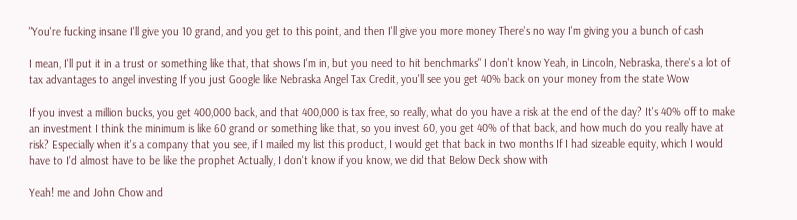"You're fucking insane I'll give you 10 grand, and you get to this point, and then I'll give you more money There's no way I'm giving you a bunch of cash

I mean, I'll put it in a trust or something like that, that shows I'm in, but you need to hit benchmarks" I don't know Yeah, in Lincoln, Nebraska, there's a lot of tax advantages to angel investing If you just Google like Nebraska Angel Tax Credit, you'll see you get 40% back on your money from the state Wow

If you invest a million bucks, you get 400,000 back, and that 400,000 is tax free, so really, what do you have a risk at the end of the day? It's 40% off to make an investment I think the minimum is like 60 grand or something like that, so you invest 60, you get 40% of that back, and how much do you really have at risk? Especially when it's a company that you see, if I mailed my list this product, I would get that back in two months If I had sizeable equity, which I would have to I'd almost have to be like the prophet Actually, I don't know if you know, we did that Below Deck show with

Yeah! me and John Chow and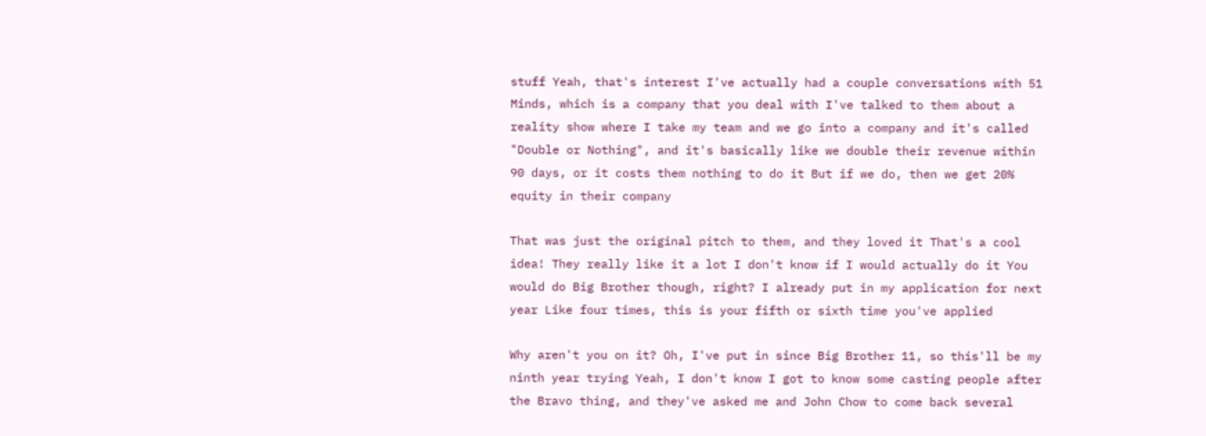stuff Yeah, that's interest I've actually had a couple conversations with 51 Minds, which is a company that you deal with I've talked to them about a reality show where I take my team and we go into a company and it's called "Double or Nothing", and it's basically like we double their revenue within 90 days, or it costs them nothing to do it But if we do, then we get 20% equity in their company

That was just the original pitch to them, and they loved it That's a cool idea! They really like it a lot I don't know if I would actually do it You would do Big Brother though, right? I already put in my application for next year Like four times, this is your fifth or sixth time you've applied

Why aren't you on it? Oh, I've put in since Big Brother 11, so this'll be my ninth year trying Yeah, I don't know I got to know some casting people after the Bravo thing, and they've asked me and John Chow to come back several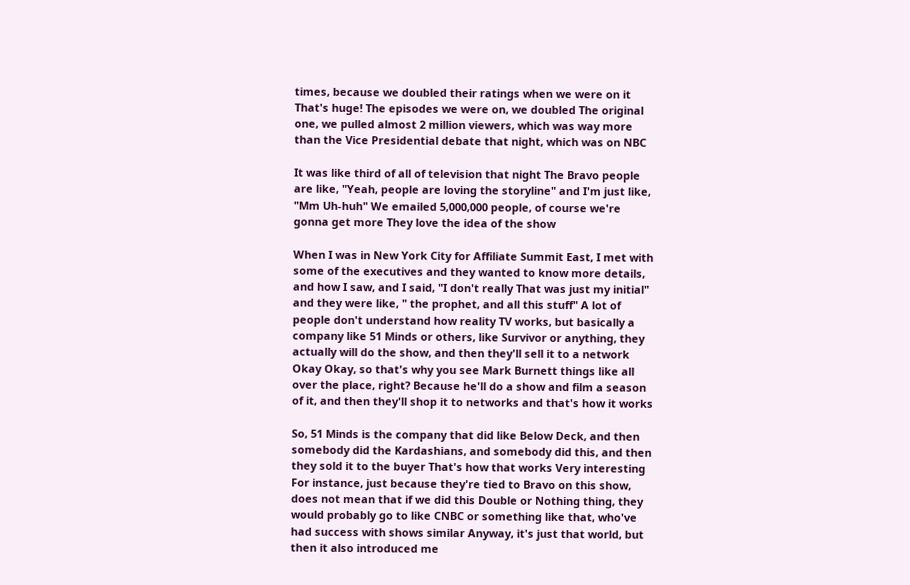times, because we doubled their ratings when we were on it That's huge! The episodes we were on, we doubled The original one, we pulled almost 2 million viewers, which was way more than the Vice Presidential debate that night, which was on NBC

It was like third of all of television that night The Bravo people are like, "Yeah, people are loving the storyline" and I'm just like, "Mm Uh-huh" We emailed 5,000,000 people, of course we're gonna get more They love the idea of the show

When I was in New York City for Affiliate Summit East, I met with some of the executives and they wanted to know more details, and how I saw, and I said, "I don't really That was just my initial" and they were like, " the prophet, and all this stuff" A lot of people don't understand how reality TV works, but basically a company like 51 Minds or others, like Survivor or anything, they actually will do the show, and then they'll sell it to a network Okay Okay, so that's why you see Mark Burnett things like all over the place, right? Because he'll do a show and film a season of it, and then they'll shop it to networks and that's how it works

So, 51 Minds is the company that did like Below Deck, and then somebody did the Kardashians, and somebody did this, and then they sold it to the buyer That's how that works Very interesting For instance, just because they're tied to Bravo on this show, does not mean that if we did this Double or Nothing thing, they would probably go to like CNBC or something like that, who've had success with shows similar Anyway, it's just that world, but then it also introduced me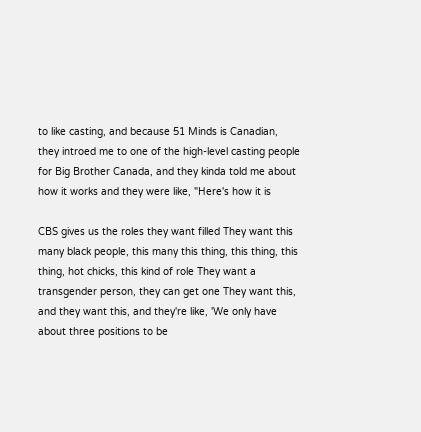to like casting, and because 51 Minds is Canadian, they introed me to one of the high-level casting people for Big Brother Canada, and they kinda told me about how it works and they were like, "Here's how it is

CBS gives us the roles they want filled They want this many black people, this many this thing, this thing, this thing, hot chicks, this kind of role They want a transgender person, they can get one They want this, and they want this, and they're like, 'We only have about three positions to be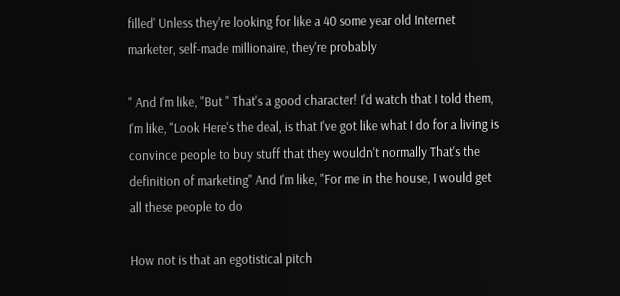filled' Unless they're looking for like a 40 some year old Internet marketer, self-made millionaire, they're probably

" And I'm like, "But " That's a good character! I'd watch that I told them, I'm like, "Look Here's the deal, is that I've got like what I do for a living is convince people to buy stuff that they wouldn't normally That's the definition of marketing" And I'm like, "For me in the house, I would get all these people to do

How not is that an egotistical pitch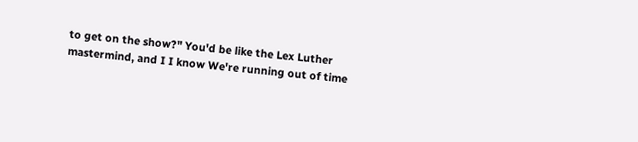to get on the show?" You'd be like the Lex Luther mastermind, and I I know We're running out of time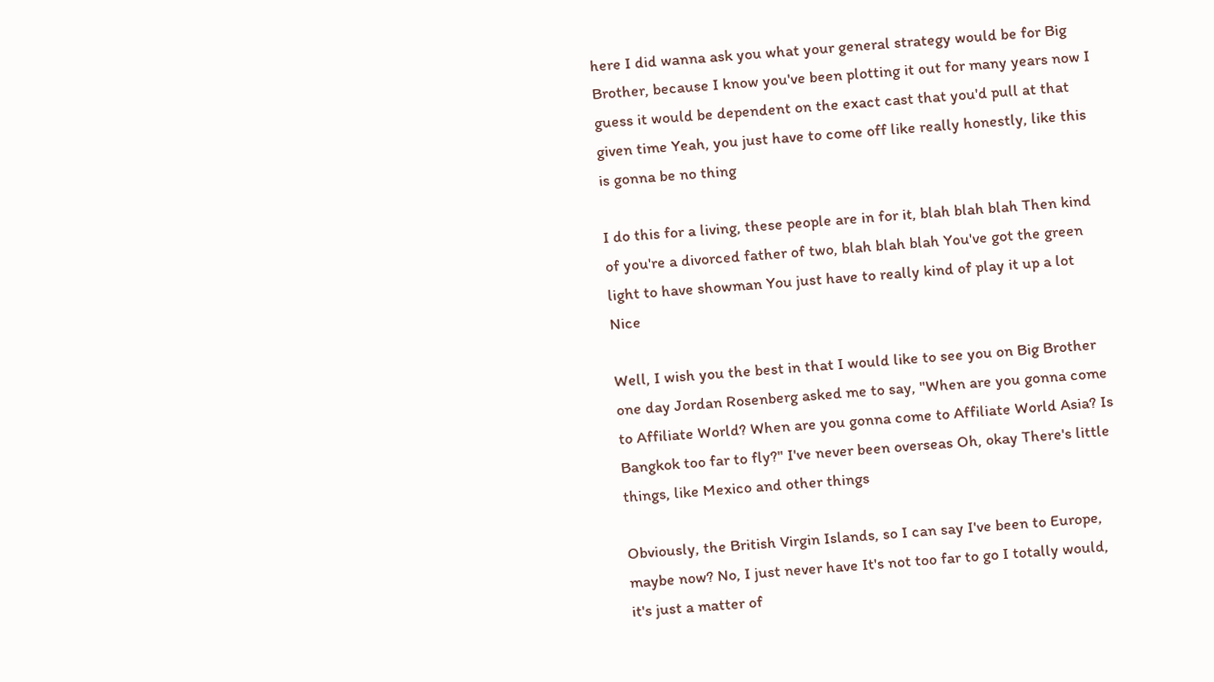here I did wanna ask you what your general strategy would be for Big Brother, because I know you've been plotting it out for many years now I guess it would be dependent on the exact cast that you'd pull at that given time Yeah, you just have to come off like really honestly, like this is gonna be no thing

I do this for a living, these people are in for it, blah blah blah Then kind of you're a divorced father of two, blah blah blah You've got the green light to have showman You just have to really kind of play it up a lot Nice

Well, I wish you the best in that I would like to see you on Big Brother one day Jordan Rosenberg asked me to say, "When are you gonna come to Affiliate World? When are you gonna come to Affiliate World Asia? Is Bangkok too far to fly?" I've never been overseas Oh, okay There's little things, like Mexico and other things

Obviously, the British Virgin Islands, so I can say I've been to Europe, maybe now? No, I just never have It's not too far to go I totally would, it's just a matter of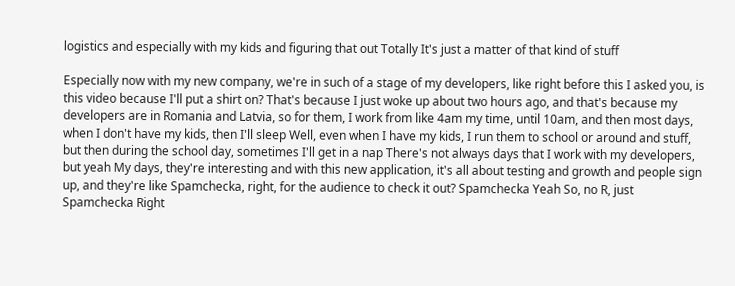logistics and especially with my kids and figuring that out Totally It's just a matter of that kind of stuff

Especially now with my new company, we're in such of a stage of my developers, like right before this I asked you, is this video because I'll put a shirt on? That's because I just woke up about two hours ago, and that's because my developers are in Romania and Latvia, so for them, I work from like 4am my time, until 10am, and then most days, when I don't have my kids, then I'll sleep Well, even when I have my kids, I run them to school or around and stuff, but then during the school day, sometimes I'll get in a nap There's not always days that I work with my developers, but yeah My days, they're interesting and with this new application, it's all about testing and growth and people sign up, and they're like Spamchecka, right, for the audience to check it out? Spamchecka Yeah So, no R, just Spamchecka Right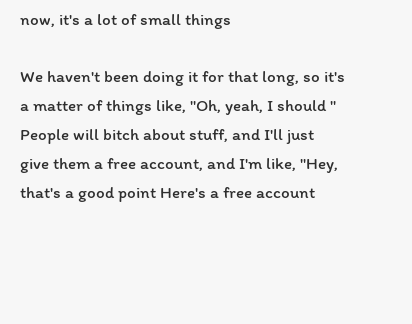now, it's a lot of small things

We haven't been doing it for that long, so it's a matter of things like, "Oh, yeah, I should " People will bitch about stuff, and I'll just give them a free account, and I'm like, "Hey, that's a good point Here's a free account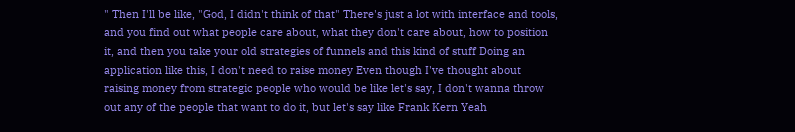" Then I'll be like, "God, I didn't think of that" There's just a lot with interface and tools, and you find out what people care about, what they don't care about, how to position it, and then you take your old strategies of funnels and this kind of stuff Doing an application like this, I don't need to raise money Even though I've thought about raising money from strategic people who would be like let's say, I don't wanna throw out any of the people that want to do it, but let's say like Frank Kern Yeah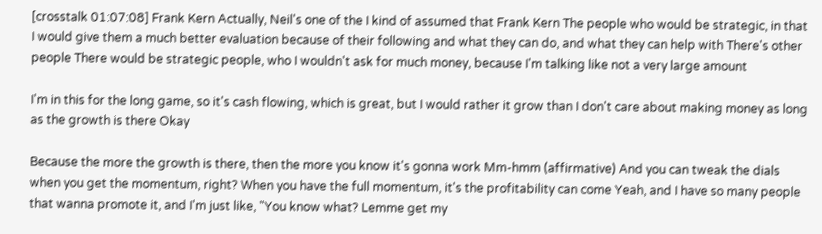[crosstalk 01:07:08] Frank Kern Actually, Neil's one of the I kind of assumed that Frank Kern The people who would be strategic, in that I would give them a much better evaluation because of their following and what they can do, and what they can help with There's other people There would be strategic people, who I wouldn't ask for much money, because I'm talking like not a very large amount

I'm in this for the long game, so it's cash flowing, which is great, but I would rather it grow than I don't care about making money as long as the growth is there Okay

Because the more the growth is there, then the more you know it's gonna work Mm-hmm (affirmative) And you can tweak the dials when you get the momentum, right? When you have the full momentum, it's the profitability can come Yeah, and I have so many people that wanna promote it, and I'm just like, "You know what? Lemme get my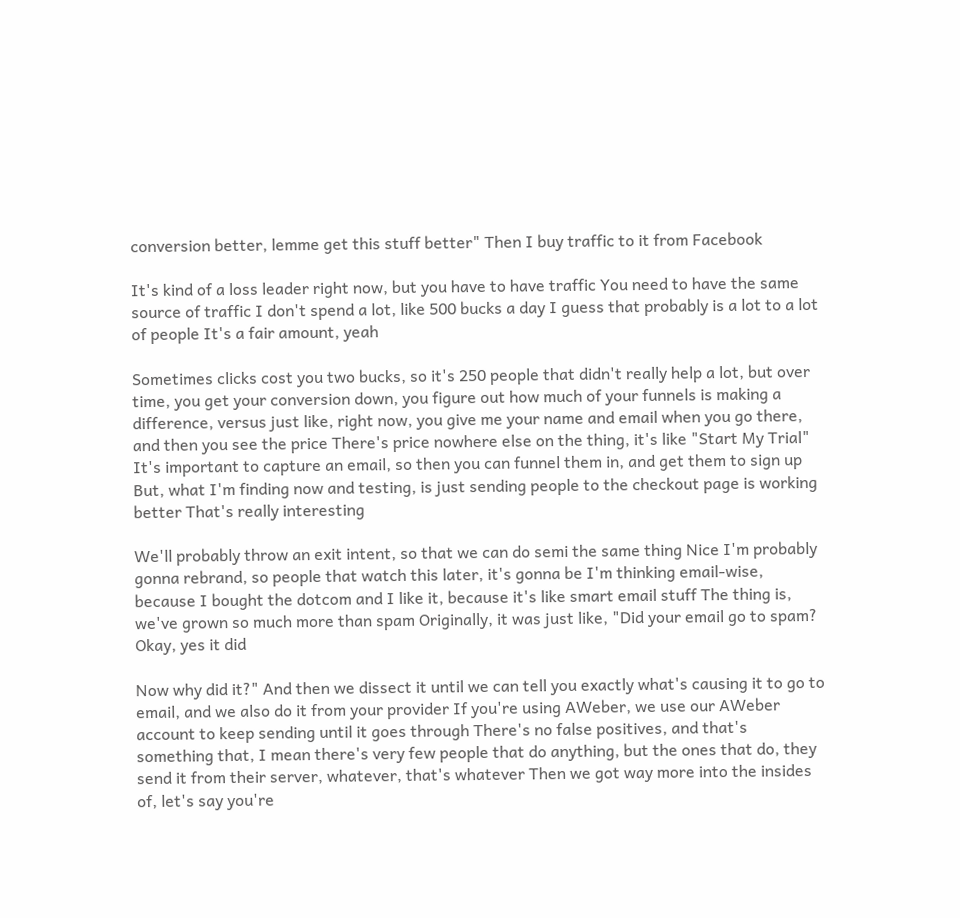conversion better, lemme get this stuff better" Then I buy traffic to it from Facebook

It's kind of a loss leader right now, but you have to have traffic You need to have the same source of traffic I don't spend a lot, like 500 bucks a day I guess that probably is a lot to a lot of people It's a fair amount, yeah

Sometimes clicks cost you two bucks, so it's 250 people that didn't really help a lot, but over time, you get your conversion down, you figure out how much of your funnels is making a difference, versus just like, right now, you give me your name and email when you go there, and then you see the price There's price nowhere else on the thing, it's like "Start My Trial" It's important to capture an email, so then you can funnel them in, and get them to sign up But, what I'm finding now and testing, is just sending people to the checkout page is working better That's really interesting

We'll probably throw an exit intent, so that we can do semi the same thing Nice I'm probably gonna rebrand, so people that watch this later, it's gonna be I'm thinking email-wise, because I bought the dotcom and I like it, because it's like smart email stuff The thing is, we've grown so much more than spam Originally, it was just like, "Did your email go to spam? Okay, yes it did

Now why did it?" And then we dissect it until we can tell you exactly what's causing it to go to email, and we also do it from your provider If you're using AWeber, we use our AWeber account to keep sending until it goes through There's no false positives, and that's something that, I mean there's very few people that do anything, but the ones that do, they send it from their server, whatever, that's whatever Then we got way more into the insides of, let's say you're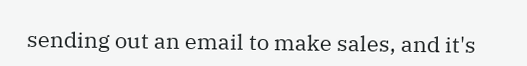sending out an email to make sales, and it's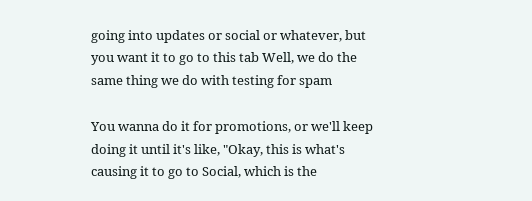going into updates or social or whatever, but you want it to go to this tab Well, we do the same thing we do with testing for spam

You wanna do it for promotions, or we'll keep doing it until it's like, "Okay, this is what's causing it to go to Social, which is the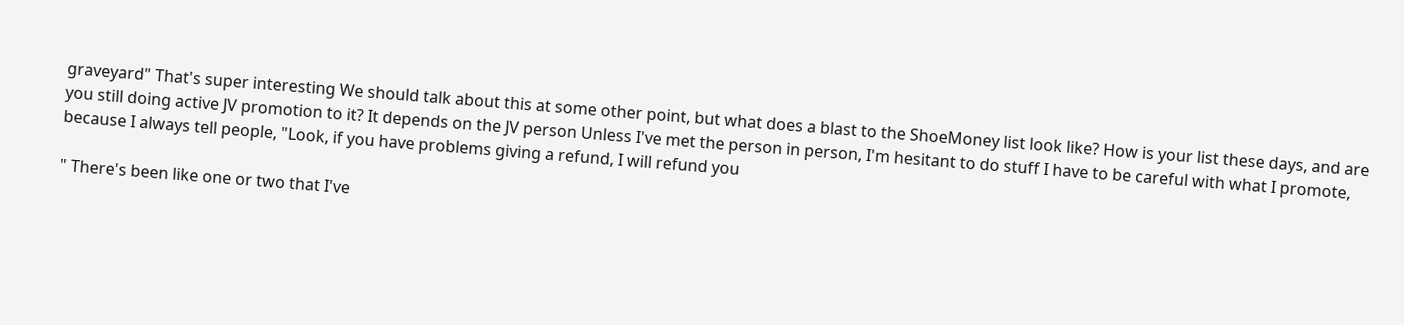graveyard" That's super interesting We should talk about this at some other point, but what does a blast to the ShoeMoney list look like? How is your list these days, and are you still doing active JV promotion to it? It depends on the JV person Unless I've met the person in person, I'm hesitant to do stuff I have to be careful with what I promote, because I always tell people, "Look, if you have problems giving a refund, I will refund you

" There's been like one or two that I've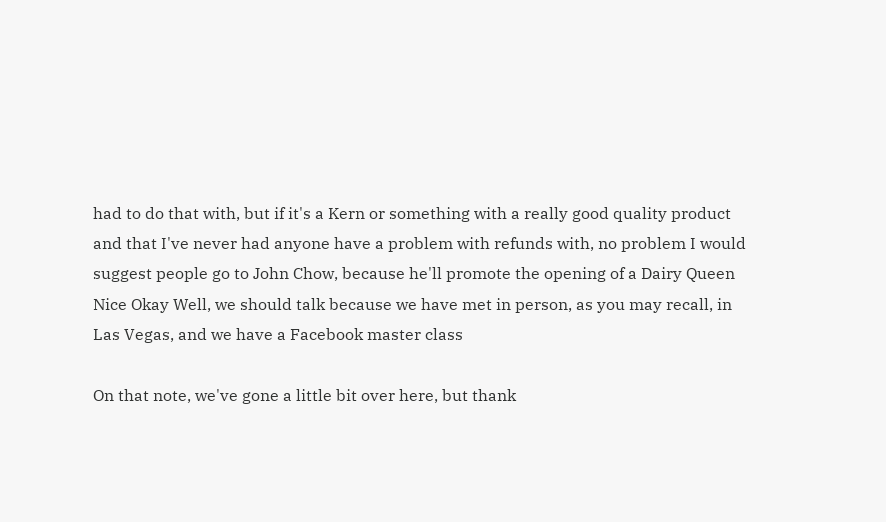had to do that with, but if it's a Kern or something with a really good quality product and that I've never had anyone have a problem with refunds with, no problem I would suggest people go to John Chow, because he'll promote the opening of a Dairy Queen Nice Okay Well, we should talk because we have met in person, as you may recall, in Las Vegas, and we have a Facebook master class

On that note, we've gone a little bit over here, but thank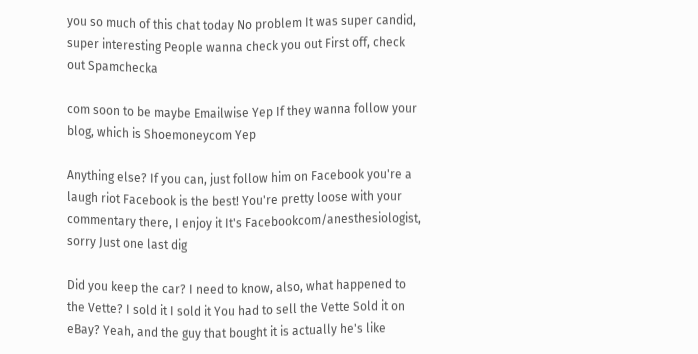you so much of this chat today No problem It was super candid, super interesting People wanna check you out First off, check out Spamchecka

com soon to be maybe Emailwise Yep If they wanna follow your blog, which is Shoemoneycom Yep

Anything else? If you can, just follow him on Facebook you're a laugh riot Facebook is the best! You're pretty loose with your commentary there, I enjoy it It's Facebookcom/anesthesiologist, sorry Just one last dig

Did you keep the car? I need to know, also, what happened to the Vette? I sold it I sold it You had to sell the Vette Sold it on eBay? Yeah, and the guy that bought it is actually he's like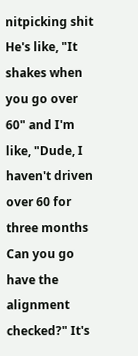nitpicking shit He's like, "It shakes when you go over 60" and I'm like, "Dude, I haven't driven over 60 for three months Can you go have the alignment checked?" It's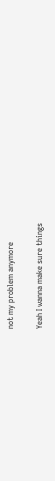not my problem anymore

Yeah I wanna make sure things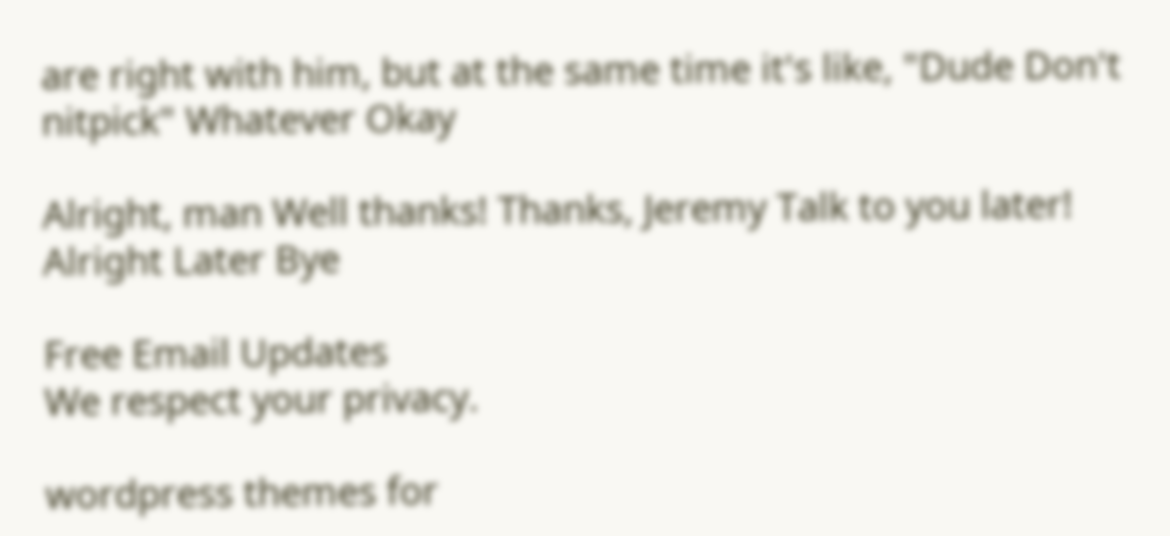are right with him, but at the same time it's like, "Dude Don't nitpick" Whatever Okay

Alright, man Well thanks! Thanks, Jeremy Talk to you later! Alright Later Bye

Free Email Updates
We respect your privacy.

wordpress themes for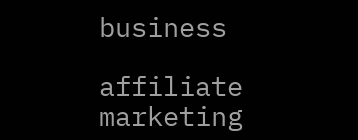business

affiliate marketing